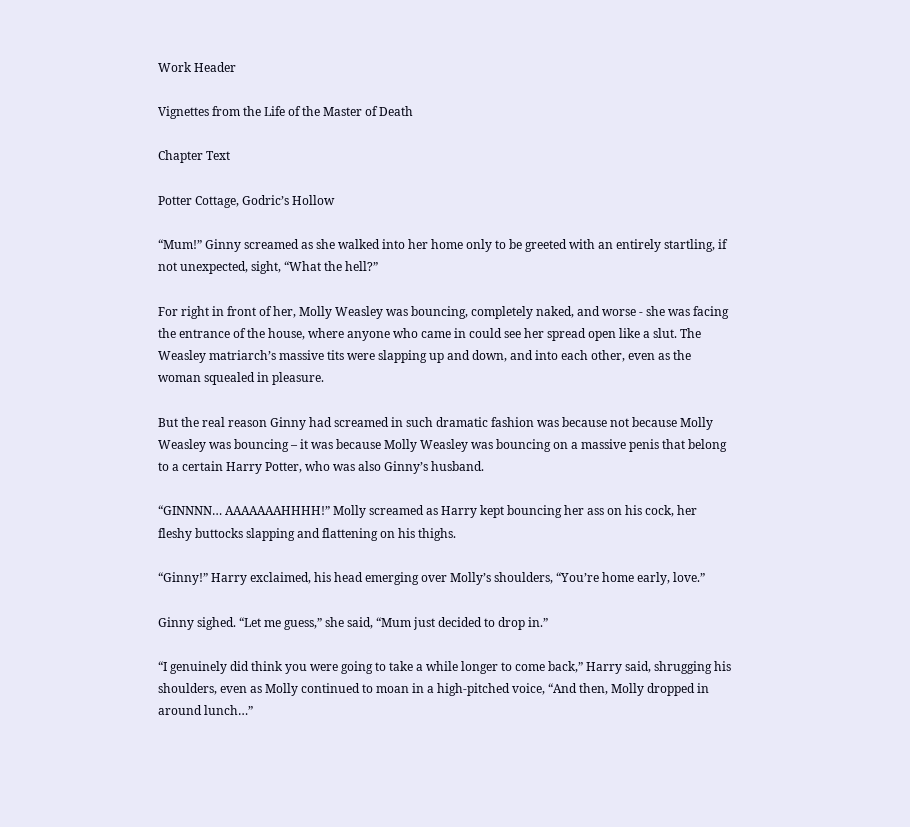Work Header

Vignettes from the Life of the Master of Death

Chapter Text

Potter Cottage, Godric’s Hollow

“Mum!” Ginny screamed as she walked into her home only to be greeted with an entirely startling, if not unexpected, sight, “What the hell?”

For right in front of her, Molly Weasley was bouncing, completely naked, and worse - she was facing the entrance of the house, where anyone who came in could see her spread open like a slut. The Weasley matriarch’s massive tits were slapping up and down, and into each other, even as the woman squealed in pleasure.

But the real reason Ginny had screamed in such dramatic fashion was because not because Molly Weasley was bouncing – it was because Molly Weasley was bouncing on a massive penis that belong to a certain Harry Potter, who was also Ginny’s husband.

“GINNNN… AAAAAAAHHHH!” Molly screamed as Harry kept bouncing her ass on his cock, her fleshy buttocks slapping and flattening on his thighs.

“Ginny!” Harry exclaimed, his head emerging over Molly’s shoulders, “You’re home early, love.”

Ginny sighed. “Let me guess,” she said, “Mum just decided to drop in.”

“I genuinely did think you were going to take a while longer to come back,” Harry said, shrugging his shoulders, even as Molly continued to moan in a high-pitched voice, “And then, Molly dropped in around lunch…”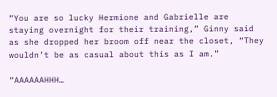“You are so lucky Hermione and Gabrielle are staying overnight for their training,” Ginny said as she dropped her broom off near the closet, “They wouldn’t be as casual about this as I am.”

“AAAAAAHHH…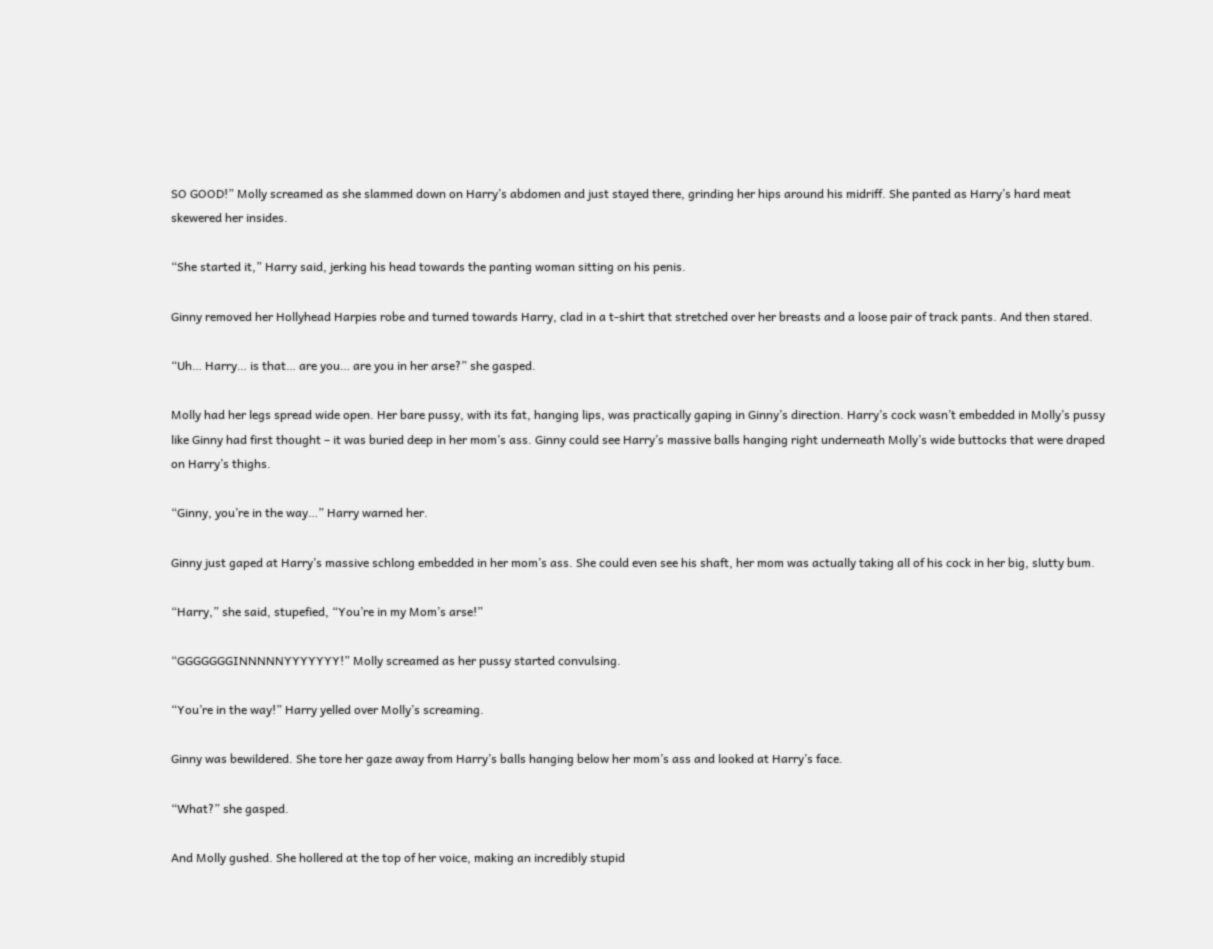SO GOOD!” Molly screamed as she slammed down on Harry’s abdomen and just stayed there, grinding her hips around his midriff. She panted as Harry’s hard meat skewered her insides.

“She started it,” Harry said, jerking his head towards the panting woman sitting on his penis.

Ginny removed her Hollyhead Harpies robe and turned towards Harry, clad in a t-shirt that stretched over her breasts and a loose pair of track pants. And then stared.

“Uh… Harry… is that… are you… are you in her arse?” she gasped.

Molly had her legs spread wide open. Her bare pussy, with its fat, hanging lips, was practically gaping in Ginny’s direction. Harry’s cock wasn’t embedded in Molly’s pussy like Ginny had first thought – it was buried deep in her mom’s ass. Ginny could see Harry’s massive balls hanging right underneath Molly’s wide buttocks that were draped on Harry’s thighs.

“Ginny, you’re in the way…” Harry warned her.

Ginny just gaped at Harry’s massive schlong embedded in her mom’s ass. She could even see his shaft, her mom was actually taking all of his cock in her big, slutty bum.

“Harry,” she said, stupefied, “You’re in my Mom’s arse!”

“GGGGGGGINNNNNYYYYYYY!” Molly screamed as her pussy started convulsing.

“You’re in the way!” Harry yelled over Molly’s screaming.

Ginny was bewildered. She tore her gaze away from Harry’s balls hanging below her mom’s ass and looked at Harry’s face.

“What?” she gasped.

And Molly gushed. She hollered at the top of her voice, making an incredibly stupid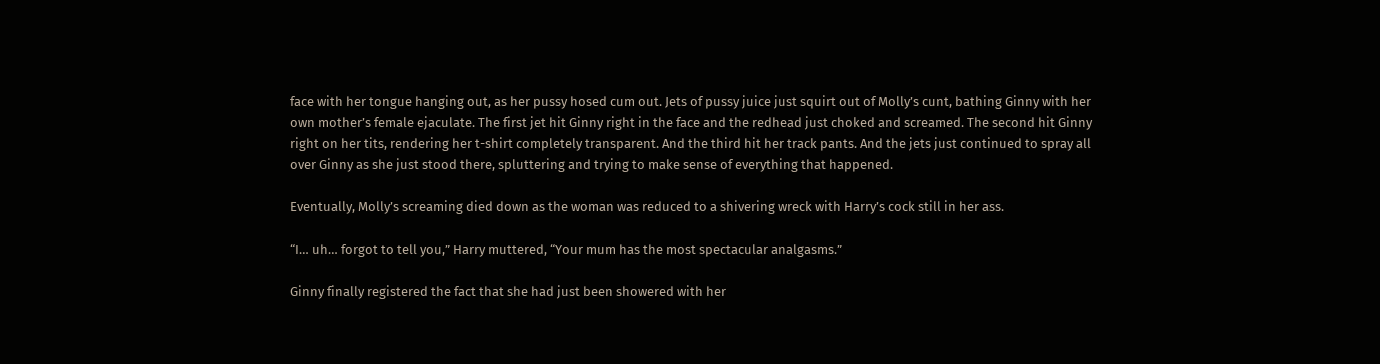face with her tongue hanging out, as her pussy hosed cum out. Jets of pussy juice just squirt out of Molly’s cunt, bathing Ginny with her own mother’s female ejaculate. The first jet hit Ginny right in the face and the redhead just choked and screamed. The second hit Ginny right on her tits, rendering her t-shirt completely transparent. And the third hit her track pants. And the jets just continued to spray all over Ginny as she just stood there, spluttering and trying to make sense of everything that happened.

Eventually, Molly’s screaming died down as the woman was reduced to a shivering wreck with Harry’s cock still in her ass.

“I… uh… forgot to tell you,” Harry muttered, “Your mum has the most spectacular analgasms.”

Ginny finally registered the fact that she had just been showered with her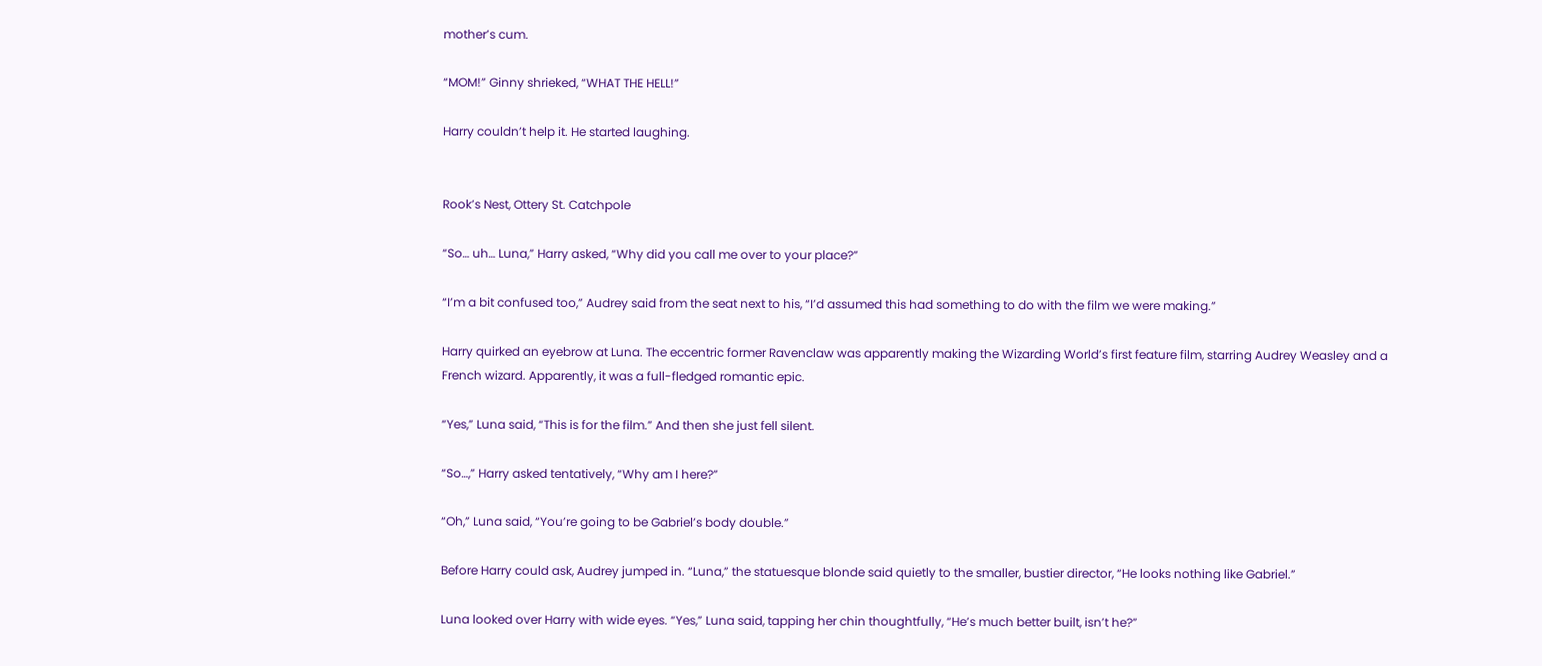mother’s cum.

“MOM!” Ginny shrieked, “WHAT THE HELL!”

Harry couldn’t help it. He started laughing.


Rook’s Nest, Ottery St. Catchpole

“So… uh… Luna,” Harry asked, “Why did you call me over to your place?”

“I’m a bit confused too,” Audrey said from the seat next to his, “I’d assumed this had something to do with the film we were making.”

Harry quirked an eyebrow at Luna. The eccentric former Ravenclaw was apparently making the Wizarding World’s first feature film, starring Audrey Weasley and a French wizard. Apparently, it was a full-fledged romantic epic.

“Yes,” Luna said, “This is for the film.” And then she just fell silent.

“So…,” Harry asked tentatively, “Why am I here?”

“Oh,” Luna said, “You’re going to be Gabriel’s body double.”

Before Harry could ask, Audrey jumped in. “Luna,” the statuesque blonde said quietly to the smaller, bustier director, “He looks nothing like Gabriel.”

Luna looked over Harry with wide eyes. “Yes,” Luna said, tapping her chin thoughtfully, “He’s much better built, isn’t he?”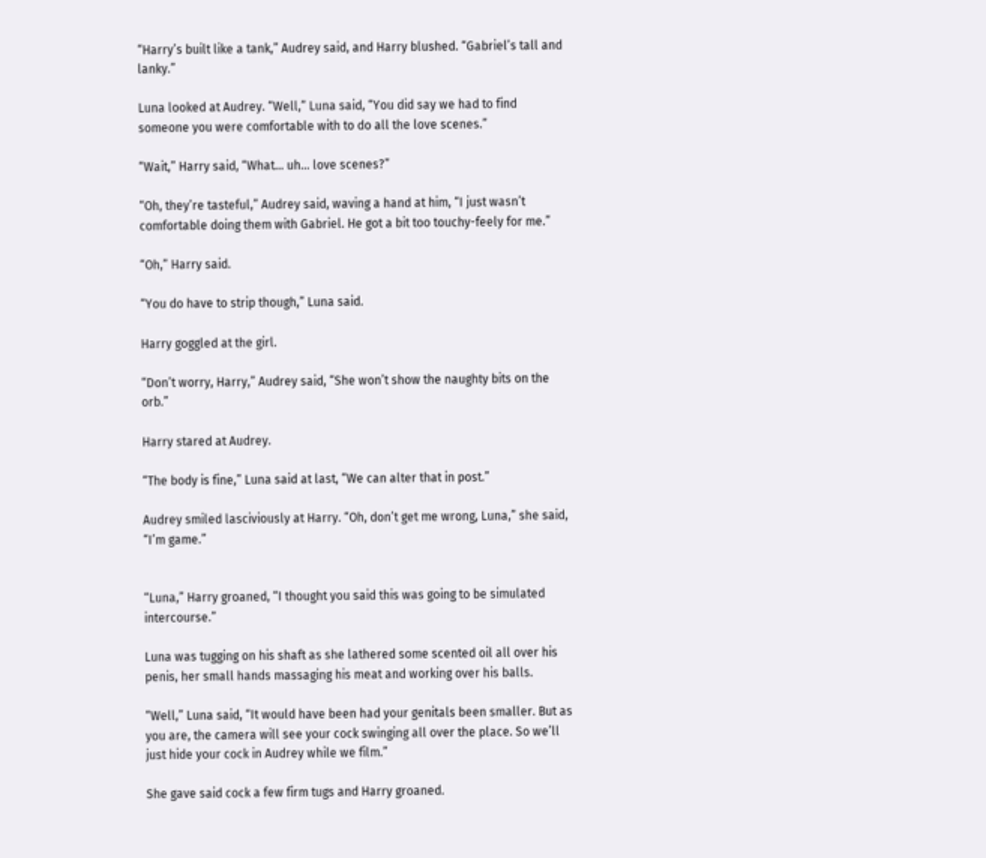“Harry’s built like a tank,” Audrey said, and Harry blushed. “Gabriel’s tall and lanky.”

Luna looked at Audrey. “Well,” Luna said, “You did say we had to find someone you were comfortable with to do all the love scenes.”

“Wait,” Harry said, “What… uh… love scenes?”

“Oh, they’re tasteful,” Audrey said, waving a hand at him, “I just wasn’t comfortable doing them with Gabriel. He got a bit too touchy-feely for me.”

“Oh,” Harry said.

“You do have to strip though,” Luna said.

Harry goggled at the girl.

“Don’t worry, Harry,” Audrey said, “She won’t show the naughty bits on the orb.”

Harry stared at Audrey.

“The body is fine,” Luna said at last, “We can alter that in post.”

Audrey smiled lasciviously at Harry. “Oh, don’t get me wrong, Luna,” she said, “I’m game.”


“Luna,” Harry groaned, “I thought you said this was going to be simulated intercourse.”

Luna was tugging on his shaft as she lathered some scented oil all over his penis, her small hands massaging his meat and working over his balls.

“Well,” Luna said, “It would have been had your genitals been smaller. But as you are, the camera will see your cock swinging all over the place. So we’ll just hide your cock in Audrey while we film.”

She gave said cock a few firm tugs and Harry groaned.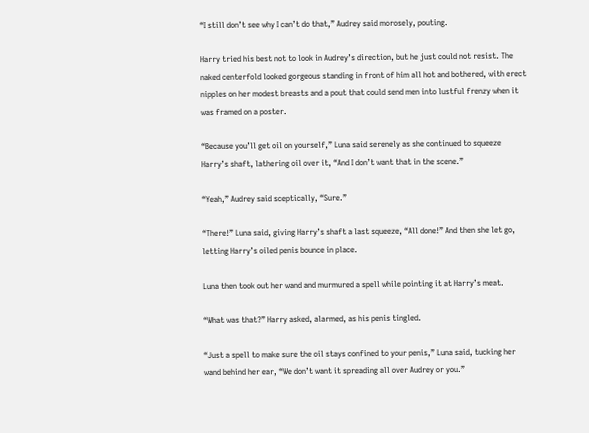“I still don’t see why I can’t do that,” Audrey said morosely, pouting.

Harry tried his best not to look in Audrey’s direction, but he just could not resist. The naked centerfold looked gorgeous standing in front of him all hot and bothered, with erect nipples on her modest breasts and a pout that could send men into lustful frenzy when it was framed on a poster.

“Because you’ll get oil on yourself,” Luna said serenely as she continued to squeeze Harry’s shaft, lathering oil over it, “And I don’t want that in the scene.”

“Yeah,” Audrey said sceptically, “Sure.”

“There!” Luna said, giving Harry’s shaft a last squeeze, “All done!” And then she let go, letting Harry’s oiled penis bounce in place.

Luna then took out her wand and murmured a spell while pointing it at Harry’s meat.

“What was that?” Harry asked, alarmed, as his penis tingled.

“Just a spell to make sure the oil stays confined to your penis,” Luna said, tucking her wand behind her ear, “We don’t want it spreading all over Audrey or you.”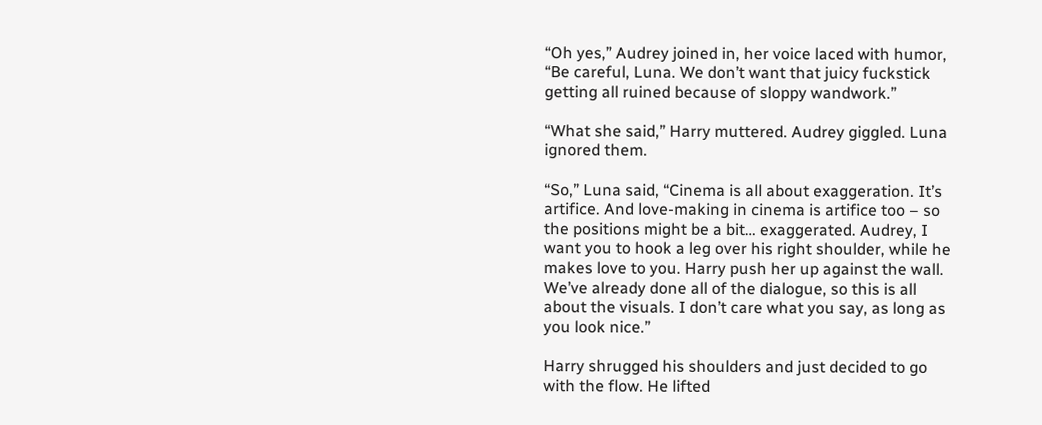“Oh yes,” Audrey joined in, her voice laced with humor, “Be careful, Luna. We don’t want that juicy fuckstick getting all ruined because of sloppy wandwork.”

“What she said,” Harry muttered. Audrey giggled. Luna ignored them.

“So,” Luna said, “Cinema is all about exaggeration. It’s artifice. And love-making in cinema is artifice too – so the positions might be a bit… exaggerated. Audrey, I want you to hook a leg over his right shoulder, while he makes love to you. Harry push her up against the wall. We’ve already done all of the dialogue, so this is all about the visuals. I don’t care what you say, as long as you look nice.”

Harry shrugged his shoulders and just decided to go with the flow. He lifted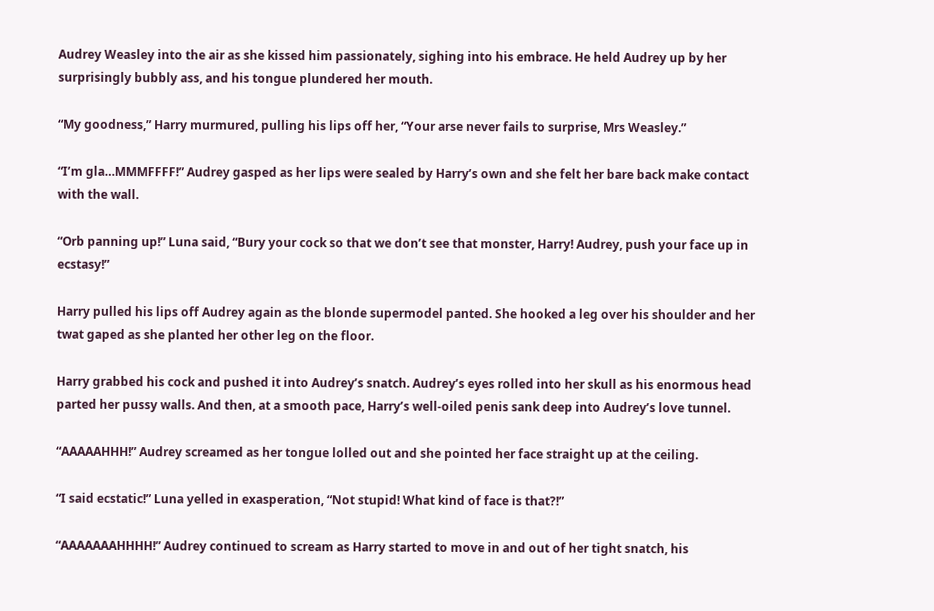Audrey Weasley into the air as she kissed him passionately, sighing into his embrace. He held Audrey up by her surprisingly bubbly ass, and his tongue plundered her mouth.

“My goodness,” Harry murmured, pulling his lips off her, “Your arse never fails to surprise, Mrs Weasley.”

“I’m gla…MMMFFFF!” Audrey gasped as her lips were sealed by Harry’s own and she felt her bare back make contact with the wall.

“Orb panning up!” Luna said, “Bury your cock so that we don’t see that monster, Harry! Audrey, push your face up in ecstasy!”

Harry pulled his lips off Audrey again as the blonde supermodel panted. She hooked a leg over his shoulder and her twat gaped as she planted her other leg on the floor.

Harry grabbed his cock and pushed it into Audrey’s snatch. Audrey’s eyes rolled into her skull as his enormous head parted her pussy walls. And then, at a smooth pace, Harry’s well-oiled penis sank deep into Audrey’s love tunnel.

“AAAAAHHH!” Audrey screamed as her tongue lolled out and she pointed her face straight up at the ceiling.

“I said ecstatic!” Luna yelled in exasperation, “Not stupid! What kind of face is that?!”

“AAAAAAAHHHH!” Audrey continued to scream as Harry started to move in and out of her tight snatch, his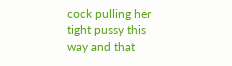cock pulling her tight pussy this way and that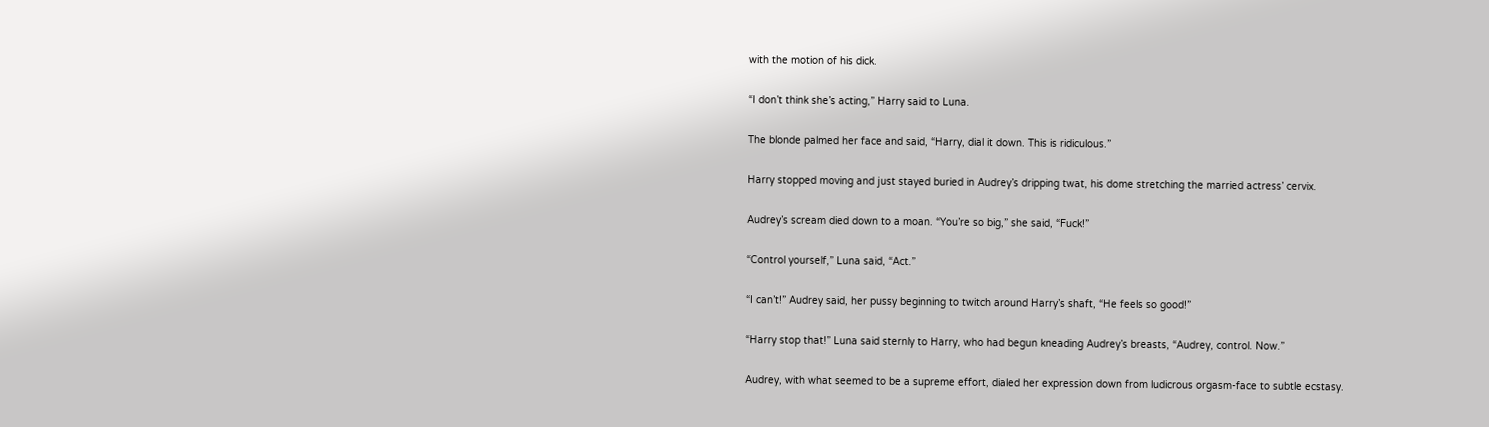with the motion of his dick.

“I don’t think she’s acting,” Harry said to Luna.

The blonde palmed her face and said, “Harry, dial it down. This is ridiculous.”

Harry stopped moving and just stayed buried in Audrey’s dripping twat, his dome stretching the married actress’ cervix.

Audrey’s scream died down to a moan. “You’re so big,” she said, “Fuck!”

“Control yourself,” Luna said, “Act.”

“I can’t!” Audrey said, her pussy beginning to twitch around Harry’s shaft, “He feels so good!”

“Harry stop that!” Luna said sternly to Harry, who had begun kneading Audrey’s breasts, “Audrey, control. Now.”

Audrey, with what seemed to be a supreme effort, dialed her expression down from ludicrous orgasm-face to subtle ecstasy.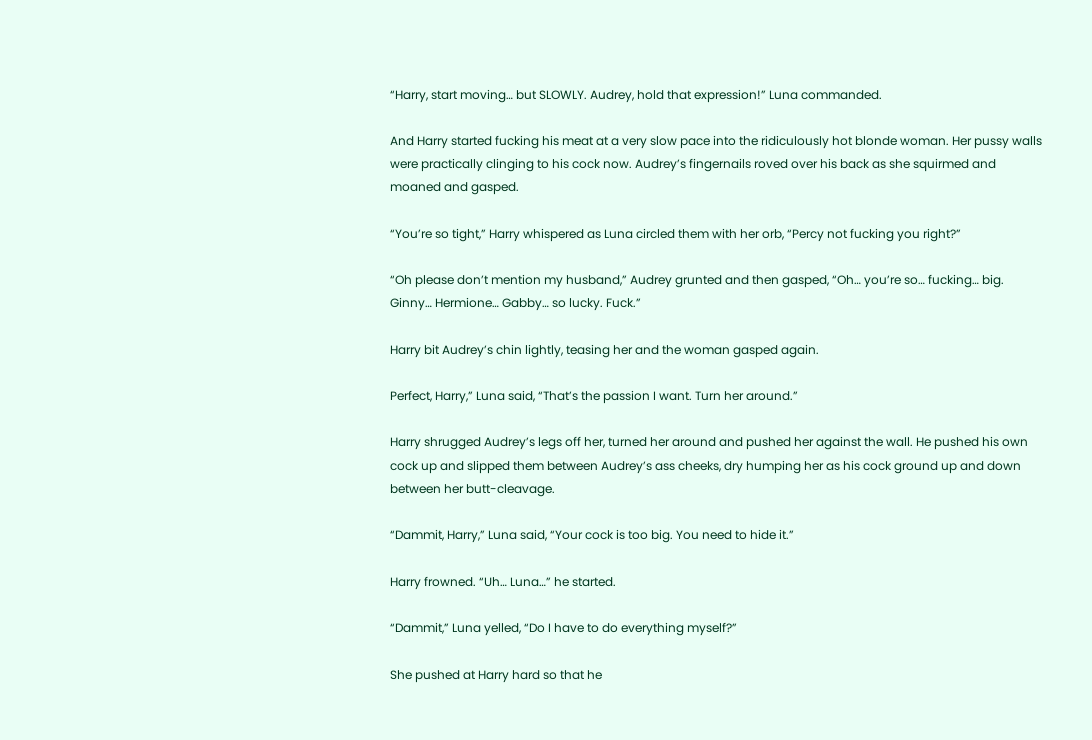“Harry, start moving… but SLOWLY. Audrey, hold that expression!” Luna commanded.

And Harry started fucking his meat at a very slow pace into the ridiculously hot blonde woman. Her pussy walls were practically clinging to his cock now. Audrey’s fingernails roved over his back as she squirmed and moaned and gasped.

“You’re so tight,” Harry whispered as Luna circled them with her orb, “Percy not fucking you right?”

“Oh please don’t mention my husband,” Audrey grunted and then gasped, “Oh… you’re so… fucking… big. Ginny… Hermione… Gabby… so lucky. Fuck.”

Harry bit Audrey’s chin lightly, teasing her and the woman gasped again.

Perfect, Harry,” Luna said, “That’s the passion I want. Turn her around.”

Harry shrugged Audrey’s legs off her, turned her around and pushed her against the wall. He pushed his own cock up and slipped them between Audrey’s ass cheeks, dry humping her as his cock ground up and down between her butt-cleavage.

“Dammit, Harry,” Luna said, “Your cock is too big. You need to hide it.”

Harry frowned. “Uh… Luna…” he started.

“Dammit,” Luna yelled, “Do I have to do everything myself?”

She pushed at Harry hard so that he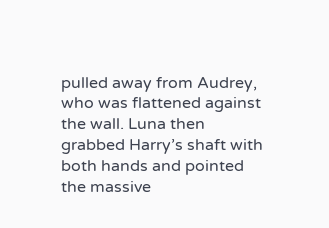pulled away from Audrey, who was flattened against the wall. Luna then grabbed Harry’s shaft with both hands and pointed the massive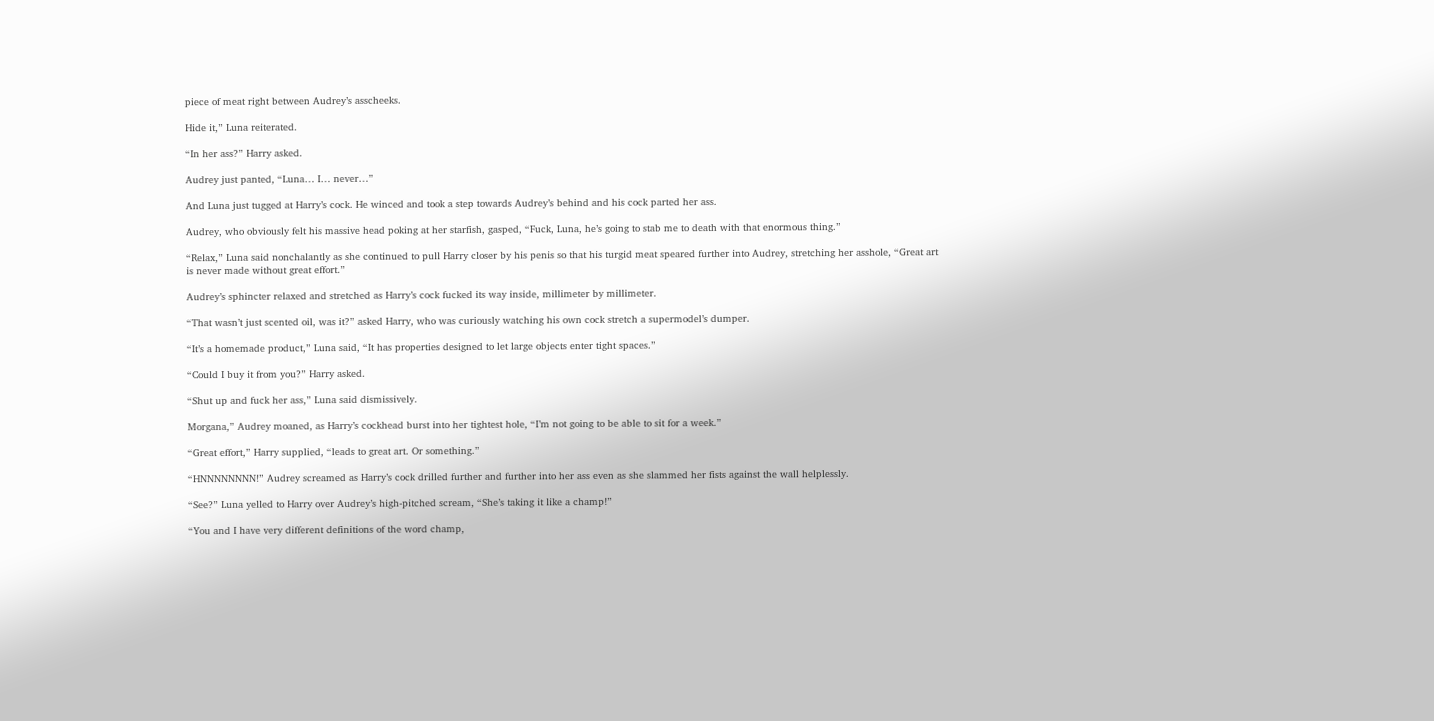piece of meat right between Audrey’s asscheeks.

Hide it,” Luna reiterated.

“In her ass?” Harry asked.

Audrey just panted, “Luna… I… never…”

And Luna just tugged at Harry’s cock. He winced and took a step towards Audrey’s behind and his cock parted her ass.

Audrey, who obviously felt his massive head poking at her starfish, gasped, “Fuck, Luna, he’s going to stab me to death with that enormous thing.”

“Relax,” Luna said nonchalantly as she continued to pull Harry closer by his penis so that his turgid meat speared further into Audrey, stretching her asshole, “Great art is never made without great effort.”

Audrey’s sphincter relaxed and stretched as Harry’s cock fucked its way inside, millimeter by millimeter.

“That wasn’t just scented oil, was it?” asked Harry, who was curiously watching his own cock stretch a supermodel’s dumper.

“It’s a homemade product,” Luna said, “It has properties designed to let large objects enter tight spaces.”

“Could I buy it from you?” Harry asked.

“Shut up and fuck her ass,” Luna said dismissively.

Morgana,” Audrey moaned, as Harry’s cockhead burst into her tightest hole, “I’m not going to be able to sit for a week.”

“Great effort,” Harry supplied, “leads to great art. Or something.”

“HNNNNNNNN!” Audrey screamed as Harry’s cock drilled further and further into her ass even as she slammed her fists against the wall helplessly.

“See?” Luna yelled to Harry over Audrey’s high-pitched scream, “She’s taking it like a champ!”

“You and I have very different definitions of the word champ,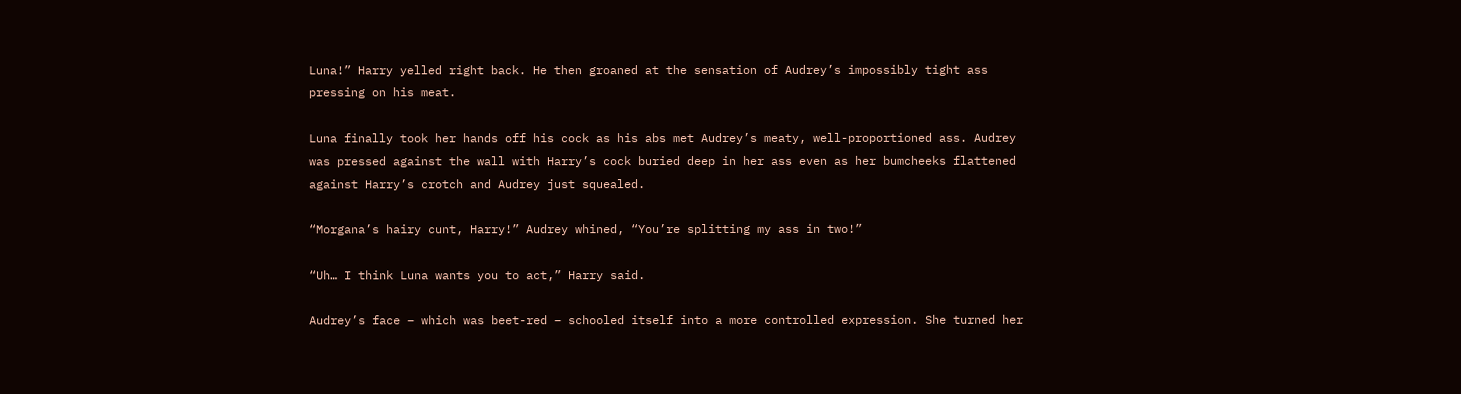Luna!” Harry yelled right back. He then groaned at the sensation of Audrey’s impossibly tight ass pressing on his meat.

Luna finally took her hands off his cock as his abs met Audrey’s meaty, well-proportioned ass. Audrey was pressed against the wall with Harry’s cock buried deep in her ass even as her bumcheeks flattened against Harry’s crotch and Audrey just squealed.

“Morgana’s hairy cunt, Harry!” Audrey whined, “You’re splitting my ass in two!”

“Uh… I think Luna wants you to act,” Harry said.

Audrey’s face – which was beet-red – schooled itself into a more controlled expression. She turned her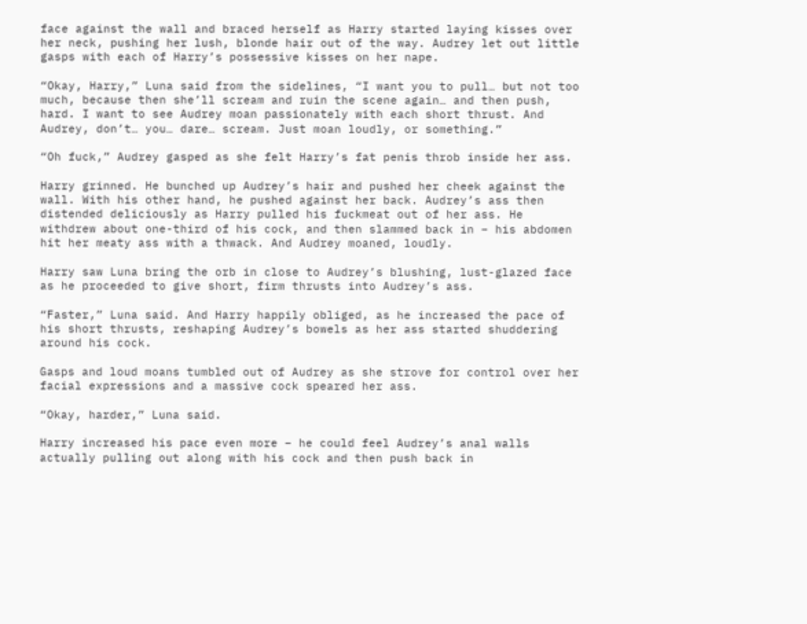face against the wall and braced herself as Harry started laying kisses over her neck, pushing her lush, blonde hair out of the way. Audrey let out little gasps with each of Harry’s possessive kisses on her nape.

“Okay, Harry,” Luna said from the sidelines, “I want you to pull… but not too much, because then she’ll scream and ruin the scene again… and then push, hard. I want to see Audrey moan passionately with each short thrust. And Audrey, don’t… you… dare… scream. Just moan loudly, or something.”

“Oh fuck,” Audrey gasped as she felt Harry’s fat penis throb inside her ass.

Harry grinned. He bunched up Audrey’s hair and pushed her cheek against the wall. With his other hand, he pushed against her back. Audrey’s ass then distended deliciously as Harry pulled his fuckmeat out of her ass. He withdrew about one-third of his cock, and then slammed back in – his abdomen hit her meaty ass with a thwack. And Audrey moaned, loudly.

Harry saw Luna bring the orb in close to Audrey’s blushing, lust-glazed face as he proceeded to give short, firm thrusts into Audrey’s ass.

“Faster,” Luna said. And Harry happily obliged, as he increased the pace of his short thrusts, reshaping Audrey’s bowels as her ass started shuddering around his cock.

Gasps and loud moans tumbled out of Audrey as she strove for control over her facial expressions and a massive cock speared her ass.

“Okay, harder,” Luna said.

Harry increased his pace even more – he could feel Audrey’s anal walls actually pulling out along with his cock and then push back in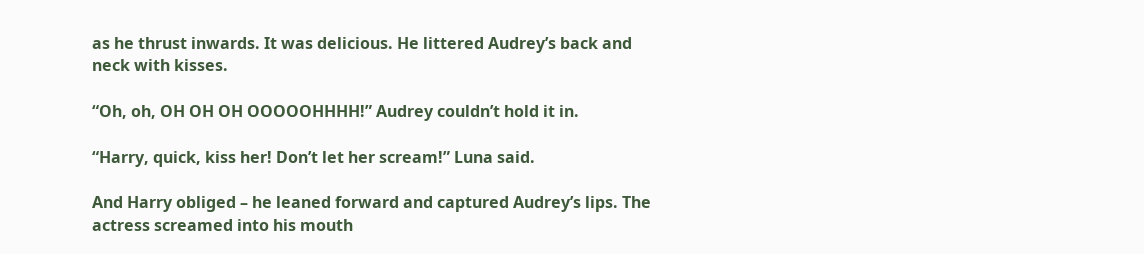as he thrust inwards. It was delicious. He littered Audrey’s back and neck with kisses.

“Oh, oh, OH OH OH OOOOOHHHH!” Audrey couldn’t hold it in.

“Harry, quick, kiss her! Don’t let her scream!” Luna said.

And Harry obliged – he leaned forward and captured Audrey’s lips. The actress screamed into his mouth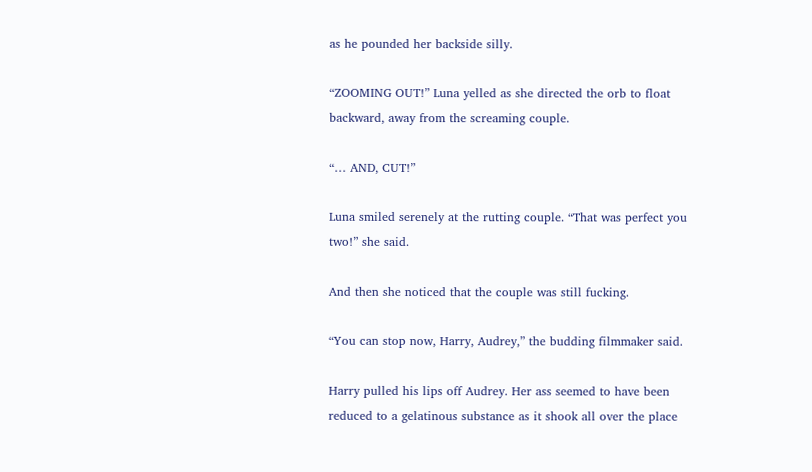as he pounded her backside silly.

“ZOOMING OUT!” Luna yelled as she directed the orb to float backward, away from the screaming couple.

“… AND, CUT!”

Luna smiled serenely at the rutting couple. “That was perfect you two!” she said.

And then she noticed that the couple was still fucking.

“You can stop now, Harry, Audrey,” the budding filmmaker said.

Harry pulled his lips off Audrey. Her ass seemed to have been reduced to a gelatinous substance as it shook all over the place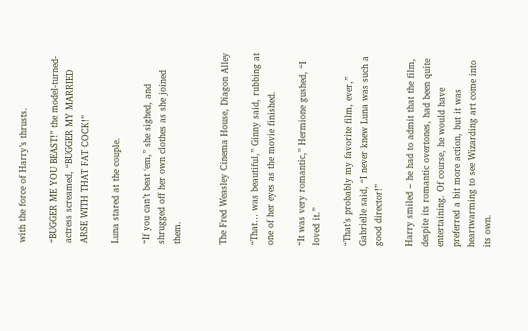with the force of Harry’s thrusts.

“BUGGER ME YOU BEAST!” the model-turned-actress screamed, “BUGGER MY MARRIED ARSE WITH THAT FAT COCK!”

Luna stared at the couple.

“If you can’t beat ‘em,” she sighed, and shrugged off her own clothes as she joined them.


The Fred Weasley Cinema House, Diagon Alley

“That… was beautiful,” Ginny said, rubbing at one of her eyes as the movie finished.

“It was very romantic,” Hermione gushed, “I loved it.”

“That’s probably my favorite film, ever,” Gabrielle said, “I never knew Luna was such a good director!”

Harry smiled – he had to admit that the film, despite its romantic overtones, had been quite entertaining. Of course, he would have preferred a bit more action, but it was heartwarming to see Wizarding art come into its own.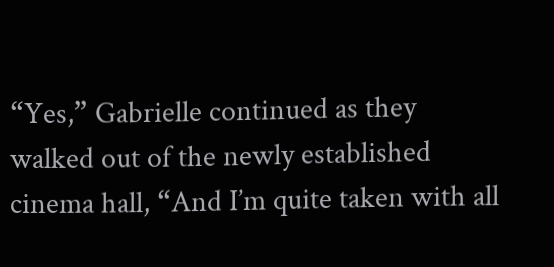“Yes,” Gabrielle continued as they walked out of the newly established cinema hall, “And I’m quite taken with all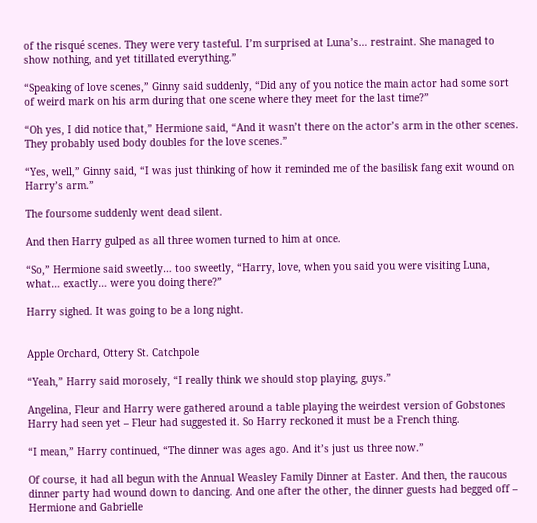of the risqué scenes. They were very tasteful. I’m surprised at Luna’s… restraint. She managed to show nothing, and yet titillated everything.”

“Speaking of love scenes,” Ginny said suddenly, “Did any of you notice the main actor had some sort of weird mark on his arm during that one scene where they meet for the last time?”

“Oh yes, I did notice that,” Hermione said, “And it wasn’t there on the actor’s arm in the other scenes. They probably used body doubles for the love scenes.”

“Yes, well,” Ginny said, “I was just thinking of how it reminded me of the basilisk fang exit wound on Harry’s arm.”

The foursome suddenly went dead silent.

And then Harry gulped as all three women turned to him at once.

“So,” Hermione said sweetly… too sweetly, “Harry, love, when you said you were visiting Luna, what… exactly… were you doing there?”

Harry sighed. It was going to be a long night.


Apple Orchard, Ottery St. Catchpole

“Yeah,” Harry said morosely, “I really think we should stop playing, guys.”

Angelina, Fleur and Harry were gathered around a table playing the weirdest version of Gobstones Harry had seen yet – Fleur had suggested it. So Harry reckoned it must be a French thing.

“I mean,” Harry continued, “The dinner was ages ago. And it’s just us three now.”

Of course, it had all begun with the Annual Weasley Family Dinner at Easter. And then, the raucous dinner party had wound down to dancing. And one after the other, the dinner guests had begged off – Hermione and Gabrielle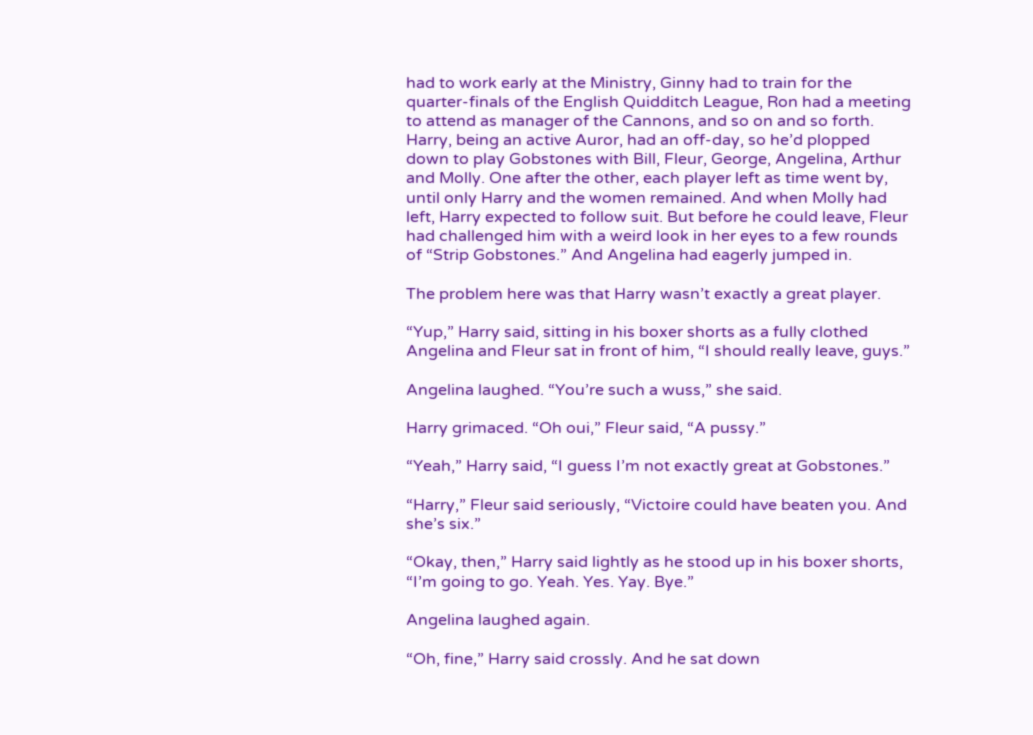had to work early at the Ministry, Ginny had to train for the quarter-finals of the English Quidditch League, Ron had a meeting to attend as manager of the Cannons, and so on and so forth. Harry, being an active Auror, had an off-day, so he’d plopped down to play Gobstones with Bill, Fleur, George, Angelina, Arthur and Molly. One after the other, each player left as time went by, until only Harry and the women remained. And when Molly had left, Harry expected to follow suit. But before he could leave, Fleur had challenged him with a weird look in her eyes to a few rounds of “Strip Gobstones.” And Angelina had eagerly jumped in.

The problem here was that Harry wasn’t exactly a great player.

“Yup,” Harry said, sitting in his boxer shorts as a fully clothed Angelina and Fleur sat in front of him, “I should really leave, guys.”

Angelina laughed. “You’re such a wuss,” she said.

Harry grimaced. “Oh oui,” Fleur said, “A pussy.”

“Yeah,” Harry said, “I guess I’m not exactly great at Gobstones.”

“Harry,” Fleur said seriously, “Victoire could have beaten you. And she’s six.”

“Okay, then,” Harry said lightly as he stood up in his boxer shorts, “I’m going to go. Yeah. Yes. Yay. Bye.”

Angelina laughed again.

“Oh, fine,” Harry said crossly. And he sat down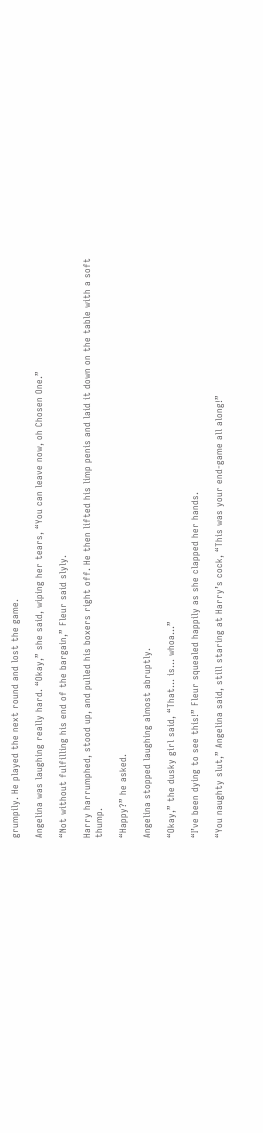grumpily. He played the next round and lost the game.

Angelina was laughing really hard. “Okay,” she said, wiping her tears, “You can leave now, oh Chosen One.”

“Not without fulfilling his end of the bargain,” Fleur said slyly.

Harry harrumphed, stood up, and pulled his boxers right off. He then lifted his limp penis and laid it down on the table with a soft thump.

“Happy?” he asked.

Angelina stopped laughing almost abruptly.

“Okay,” the dusky girl said, “That… is… whoa…”

“I’ve been dying to see this!” Fleur squealed happily as she clapped her hands.

“You naughty slut,” Angelina said, still staring at Harry’s cock, “This was your end-game all along!”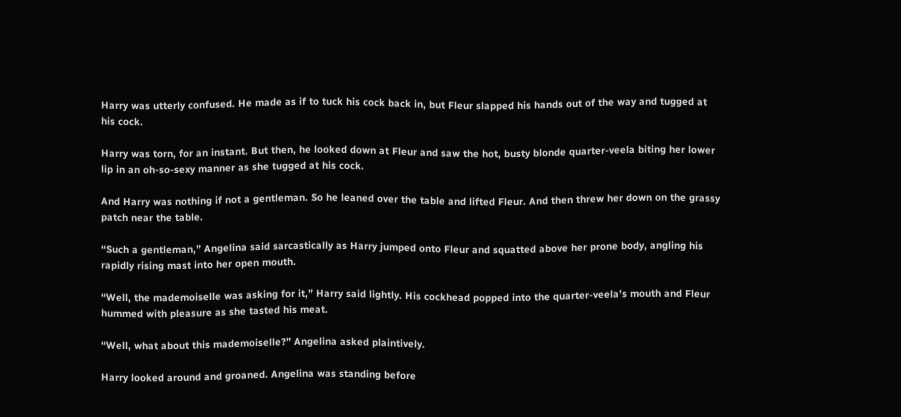Harry was utterly confused. He made as if to tuck his cock back in, but Fleur slapped his hands out of the way and tugged at his cock.

Harry was torn, for an instant. But then, he looked down at Fleur and saw the hot, busty blonde quarter-veela biting her lower lip in an oh-so-sexy manner as she tugged at his cock.

And Harry was nothing if not a gentleman. So he leaned over the table and lifted Fleur. And then threw her down on the grassy patch near the table.

“Such a gentleman,” Angelina said sarcastically as Harry jumped onto Fleur and squatted above her prone body, angling his rapidly rising mast into her open mouth.

“Well, the mademoiselle was asking for it,” Harry said lightly. His cockhead popped into the quarter-veela’s mouth and Fleur hummed with pleasure as she tasted his meat.

“Well, what about this mademoiselle?” Angelina asked plaintively.

Harry looked around and groaned. Angelina was standing before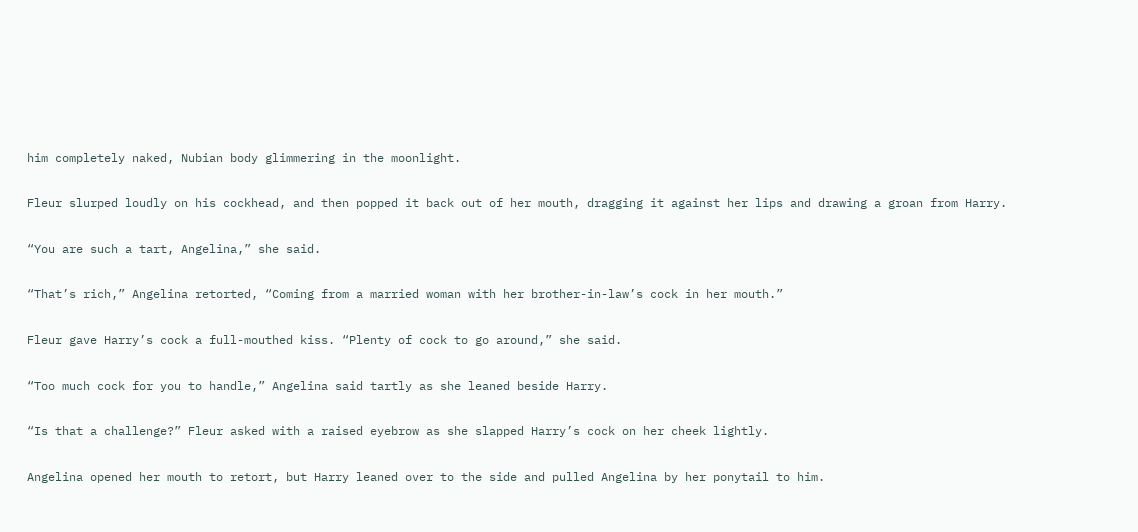him completely naked, Nubian body glimmering in the moonlight.

Fleur slurped loudly on his cockhead, and then popped it back out of her mouth, dragging it against her lips and drawing a groan from Harry.

“You are such a tart, Angelina,” she said.

“That’s rich,” Angelina retorted, “Coming from a married woman with her brother-in-law’s cock in her mouth.”

Fleur gave Harry’s cock a full-mouthed kiss. “Plenty of cock to go around,” she said.

“Too much cock for you to handle,” Angelina said tartly as she leaned beside Harry.

“Is that a challenge?” Fleur asked with a raised eyebrow as she slapped Harry’s cock on her cheek lightly.

Angelina opened her mouth to retort, but Harry leaned over to the side and pulled Angelina by her ponytail to him.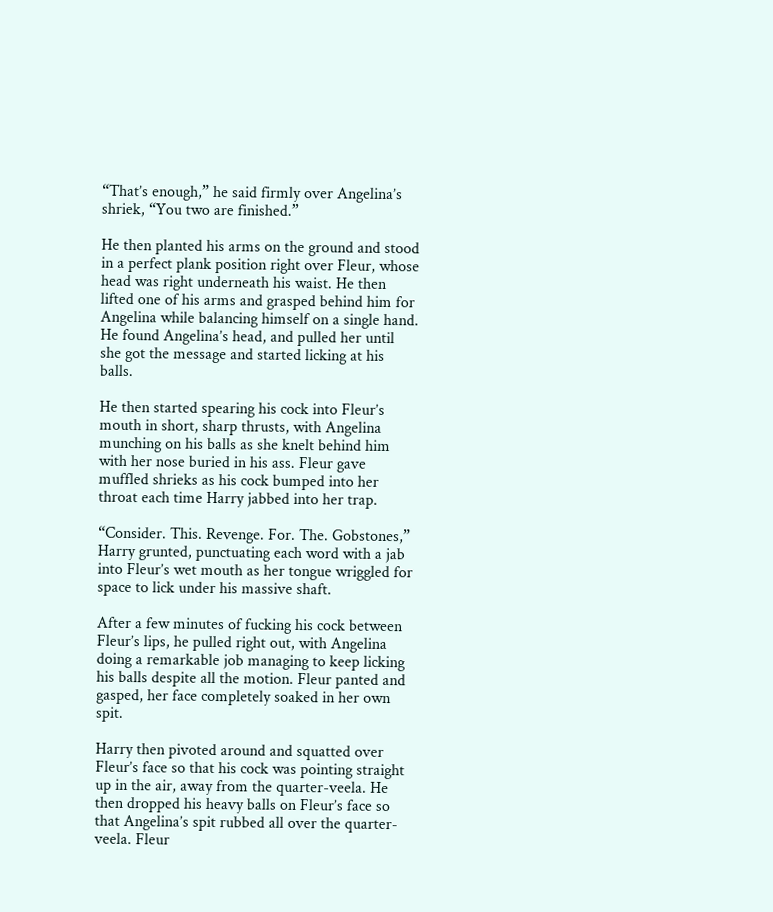“That’s enough,” he said firmly over Angelina’s shriek, “You two are finished.”

He then planted his arms on the ground and stood in a perfect plank position right over Fleur, whose head was right underneath his waist. He then lifted one of his arms and grasped behind him for Angelina while balancing himself on a single hand. He found Angelina’s head, and pulled her until she got the message and started licking at his balls.

He then started spearing his cock into Fleur’s mouth in short, sharp thrusts, with Angelina munching on his balls as she knelt behind him with her nose buried in his ass. Fleur gave muffled shrieks as his cock bumped into her throat each time Harry jabbed into her trap.

“Consider. This. Revenge. For. The. Gobstones,” Harry grunted, punctuating each word with a jab into Fleur’s wet mouth as her tongue wriggled for space to lick under his massive shaft.

After a few minutes of fucking his cock between Fleur’s lips, he pulled right out, with Angelina doing a remarkable job managing to keep licking his balls despite all the motion. Fleur panted and gasped, her face completely soaked in her own spit.

Harry then pivoted around and squatted over Fleur’s face so that his cock was pointing straight up in the air, away from the quarter-veela. He then dropped his heavy balls on Fleur’s face so that Angelina’s spit rubbed all over the quarter-veela. Fleur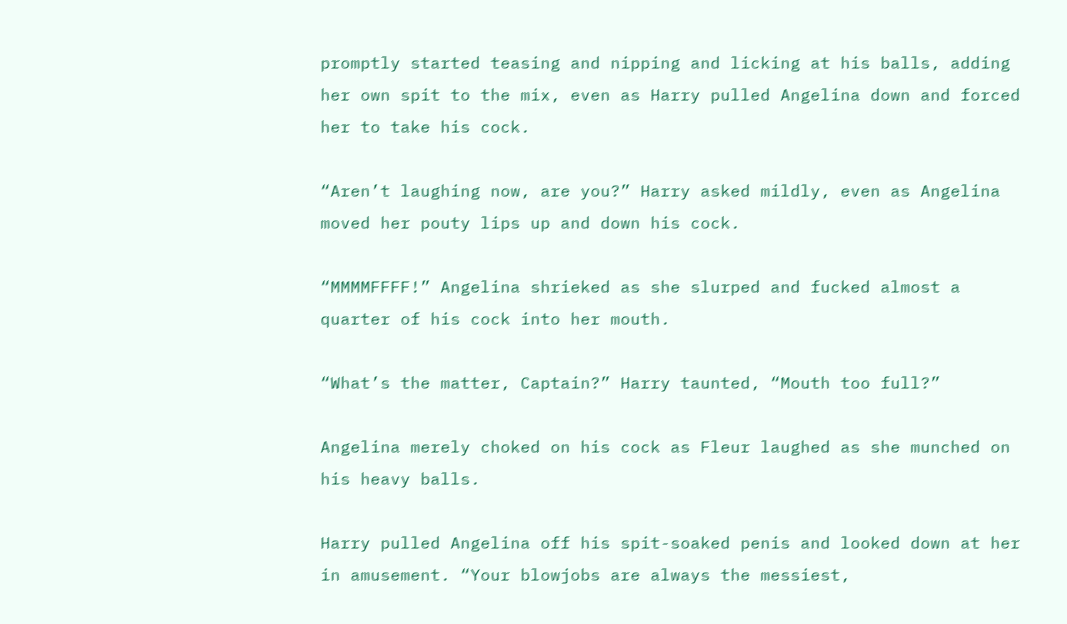promptly started teasing and nipping and licking at his balls, adding her own spit to the mix, even as Harry pulled Angelina down and forced her to take his cock.

“Aren’t laughing now, are you?” Harry asked mildly, even as Angelina moved her pouty lips up and down his cock.

“MMMMFFFF!” Angelina shrieked as she slurped and fucked almost a quarter of his cock into her mouth.

“What’s the matter, Captain?” Harry taunted, “Mouth too full?”

Angelina merely choked on his cock as Fleur laughed as she munched on his heavy balls.

Harry pulled Angelina off his spit-soaked penis and looked down at her in amusement. “Your blowjobs are always the messiest,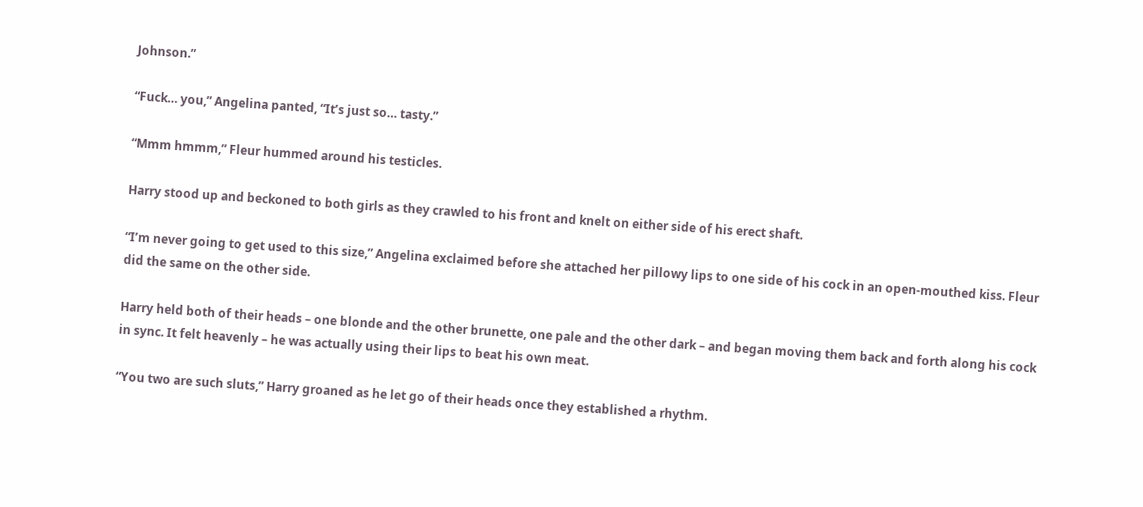Johnson.”

“Fuck… you,” Angelina panted, “It’s just so… tasty.”

“Mmm hmmm,” Fleur hummed around his testicles.

Harry stood up and beckoned to both girls as they crawled to his front and knelt on either side of his erect shaft.

“I’m never going to get used to this size,” Angelina exclaimed before she attached her pillowy lips to one side of his cock in an open-mouthed kiss. Fleur did the same on the other side.

Harry held both of their heads – one blonde and the other brunette, one pale and the other dark – and began moving them back and forth along his cock in sync. It felt heavenly – he was actually using their lips to beat his own meat.

“You two are such sluts,” Harry groaned as he let go of their heads once they established a rhythm.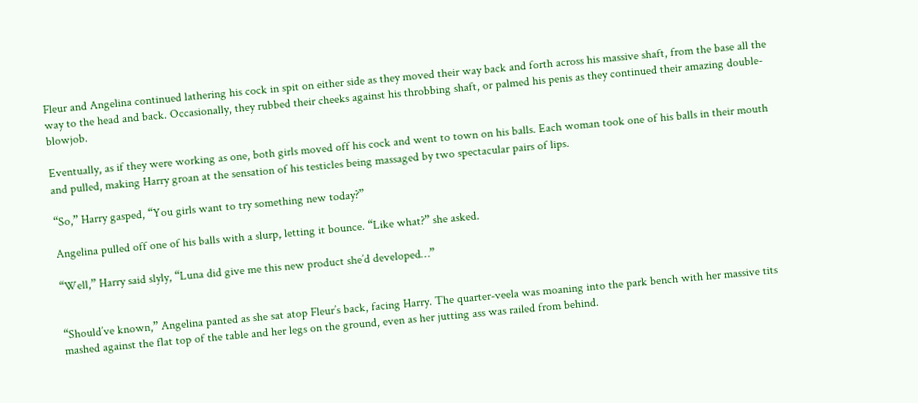Fleur and Angelina continued lathering his cock in spit on either side as they moved their way back and forth across his massive shaft, from the base all the way to the head and back. Occasionally, they rubbed their cheeks against his throbbing shaft, or palmed his penis as they continued their amazing double-blowjob.

Eventually, as if they were working as one, both girls moved off his cock and went to town on his balls. Each woman took one of his balls in their mouth and pulled, making Harry groan at the sensation of his testicles being massaged by two spectacular pairs of lips.

“So,” Harry gasped, “You girls want to try something new today?”

Angelina pulled off one of his balls with a slurp, letting it bounce. “Like what?” she asked.

“Well,” Harry said slyly, “Luna did give me this new product she’d developed…”


“Should’ve known,” Angelina panted as she sat atop Fleur’s back, facing Harry. The quarter-veela was moaning into the park bench with her massive tits mashed against the flat top of the table and her legs on the ground, even as her jutting ass was railed from behind.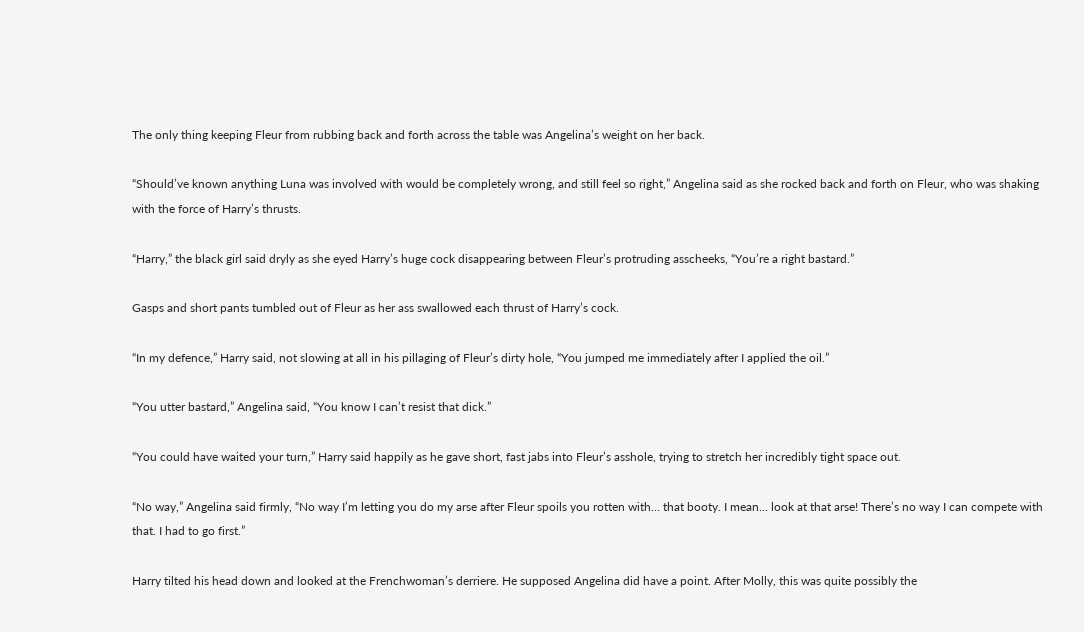The only thing keeping Fleur from rubbing back and forth across the table was Angelina’s weight on her back.

“Should’ve known anything Luna was involved with would be completely wrong, and still feel so right,” Angelina said as she rocked back and forth on Fleur, who was shaking with the force of Harry’s thrusts.

“Harry,” the black girl said dryly as she eyed Harry’s huge cock disappearing between Fleur’s protruding asscheeks, “You’re a right bastard.”

Gasps and short pants tumbled out of Fleur as her ass swallowed each thrust of Harry’s cock.

“In my defence,” Harry said, not slowing at all in his pillaging of Fleur’s dirty hole, “You jumped me immediately after I applied the oil.”

“You utter bastard,” Angelina said, “You know I can’t resist that dick.”

“You could have waited your turn,” Harry said happily as he gave short, fast jabs into Fleur’s asshole, trying to stretch her incredibly tight space out.

“No way,” Angelina said firmly, “No way I’m letting you do my arse after Fleur spoils you rotten with… that booty. I mean… look at that arse! There’s no way I can compete with that. I had to go first.”

Harry tilted his head down and looked at the Frenchwoman’s derriere. He supposed Angelina did have a point. After Molly, this was quite possibly the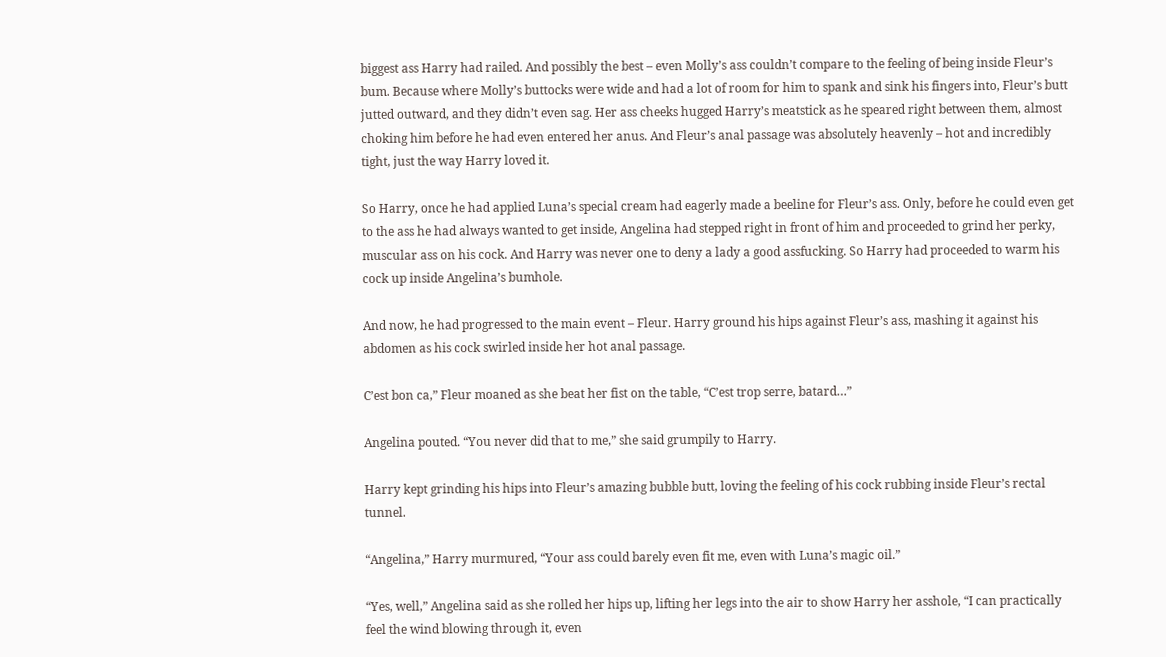biggest ass Harry had railed. And possibly the best – even Molly’s ass couldn’t compare to the feeling of being inside Fleur’s bum. Because where Molly’s buttocks were wide and had a lot of room for him to spank and sink his fingers into, Fleur’s butt jutted outward, and they didn’t even sag. Her ass cheeks hugged Harry’s meatstick as he speared right between them, almost choking him before he had even entered her anus. And Fleur’s anal passage was absolutely heavenly – hot and incredibly tight, just the way Harry loved it.

So Harry, once he had applied Luna’s special cream had eagerly made a beeline for Fleur’s ass. Only, before he could even get to the ass he had always wanted to get inside, Angelina had stepped right in front of him and proceeded to grind her perky, muscular ass on his cock. And Harry was never one to deny a lady a good assfucking. So Harry had proceeded to warm his cock up inside Angelina’s bumhole.

And now, he had progressed to the main event – Fleur. Harry ground his hips against Fleur’s ass, mashing it against his abdomen as his cock swirled inside her hot anal passage.

C’est bon ca,” Fleur moaned as she beat her fist on the table, “C’est trop serre, batard…”

Angelina pouted. “You never did that to me,” she said grumpily to Harry.

Harry kept grinding his hips into Fleur’s amazing bubble butt, loving the feeling of his cock rubbing inside Fleur’s rectal tunnel.

“Angelina,” Harry murmured, “Your ass could barely even fit me, even with Luna’s magic oil.”

“Yes, well,” Angelina said as she rolled her hips up, lifting her legs into the air to show Harry her asshole, “I can practically feel the wind blowing through it, even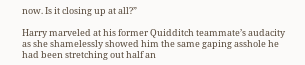now. Is it closing up at all?”

Harry marveled at his former Quidditch teammate’s audacity as she shamelessly showed him the same gaping asshole he had been stretching out half an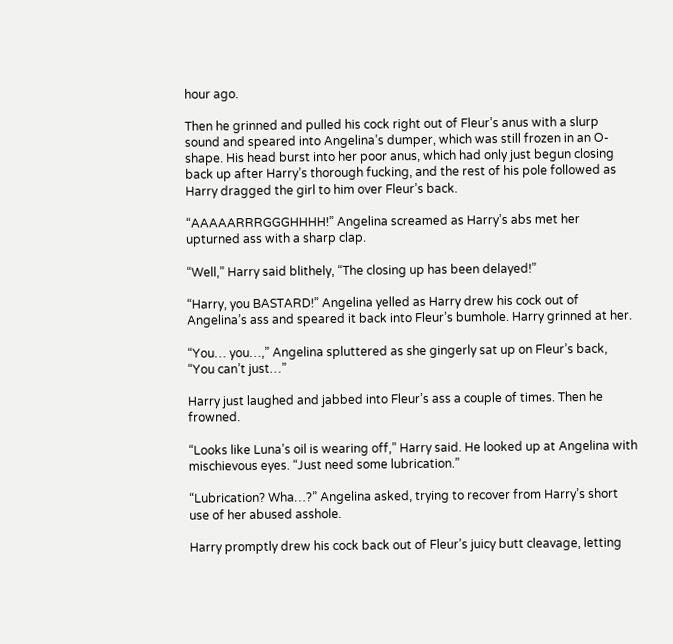hour ago.

Then he grinned and pulled his cock right out of Fleur’s anus with a slurp sound and speared into Angelina’s dumper, which was still frozen in an O-shape. His head burst into her poor anus, which had only just begun closing back up after Harry’s thorough fucking, and the rest of his pole followed as Harry dragged the girl to him over Fleur’s back.

“AAAAARRRGGGHHHH!” Angelina screamed as Harry’s abs met her upturned ass with a sharp clap.

“Well,” Harry said blithely, “The closing up has been delayed!”

“Harry, you BASTARD!” Angelina yelled as Harry drew his cock out of Angelina’s ass and speared it back into Fleur’s bumhole. Harry grinned at her.

“You… you…,” Angelina spluttered as she gingerly sat up on Fleur’s back, “You can’t just…”

Harry just laughed and jabbed into Fleur’s ass a couple of times. Then he frowned.

“Looks like Luna’s oil is wearing off,” Harry said. He looked up at Angelina with mischievous eyes. “Just need some lubrication.”

“Lubrication? Wha…?” Angelina asked, trying to recover from Harry’s short use of her abused asshole.

Harry promptly drew his cock back out of Fleur’s juicy butt cleavage, letting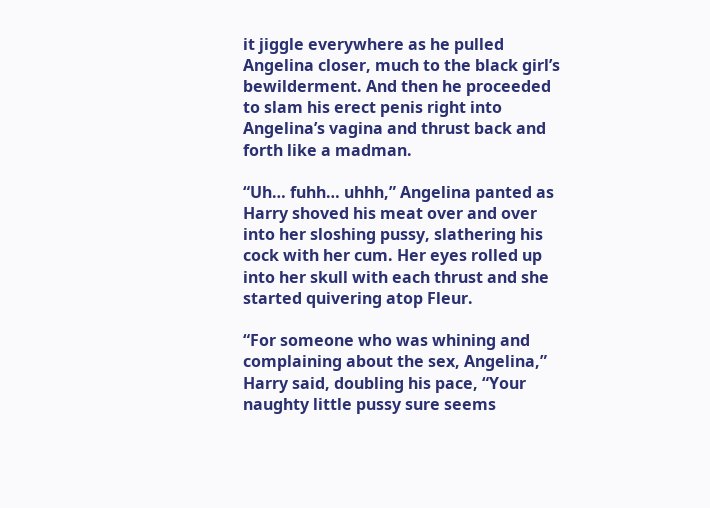it jiggle everywhere as he pulled Angelina closer, much to the black girl’s bewilderment. And then he proceeded to slam his erect penis right into Angelina’s vagina and thrust back and forth like a madman.

“Uh… fuhh… uhhh,” Angelina panted as Harry shoved his meat over and over into her sloshing pussy, slathering his cock with her cum. Her eyes rolled up into her skull with each thrust and she started quivering atop Fleur.

“For someone who was whining and complaining about the sex, Angelina,” Harry said, doubling his pace, “Your naughty little pussy sure seems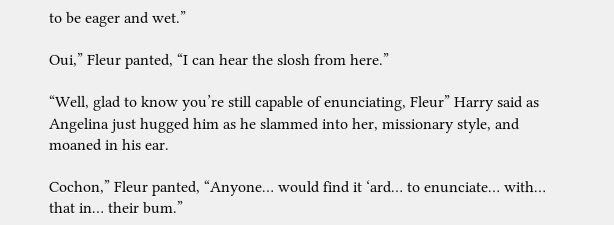to be eager and wet.”

Oui,” Fleur panted, “I can hear the slosh from here.”

“Well, glad to know you’re still capable of enunciating, Fleur” Harry said as Angelina just hugged him as he slammed into her, missionary style, and moaned in his ear.

Cochon,” Fleur panted, “Anyone… would find it ‘ard… to enunciate… with… that in… their bum.”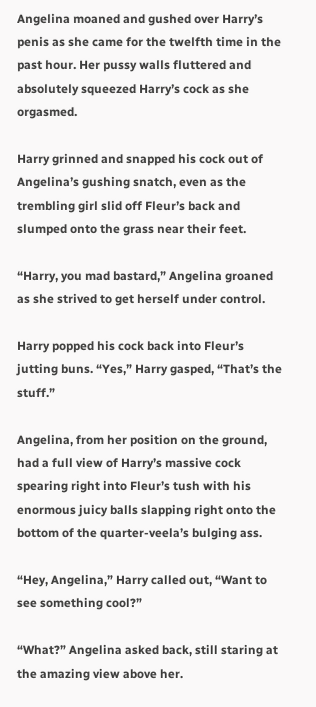Angelina moaned and gushed over Harry’s penis as she came for the twelfth time in the past hour. Her pussy walls fluttered and absolutely squeezed Harry’s cock as she orgasmed.

Harry grinned and snapped his cock out of Angelina’s gushing snatch, even as the trembling girl slid off Fleur’s back and slumped onto the grass near their feet.

“Harry, you mad bastard,” Angelina groaned as she strived to get herself under control.

Harry popped his cock back into Fleur’s jutting buns. “Yes,” Harry gasped, “That’s the stuff.”

Angelina, from her position on the ground, had a full view of Harry’s massive cock spearing right into Fleur’s tush with his enormous juicy balls slapping right onto the bottom of the quarter-veela’s bulging ass.

“Hey, Angelina,” Harry called out, “Want to see something cool?”

“What?” Angelina asked back, still staring at the amazing view above her.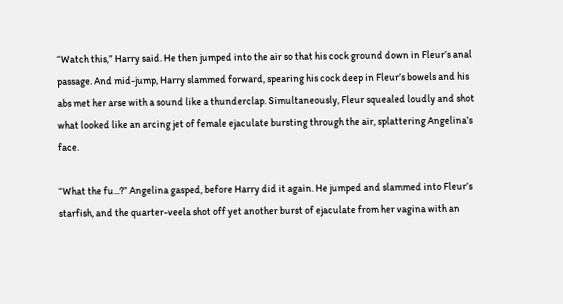“Watch this,” Harry said. He then jumped into the air so that his cock ground down in Fleur’s anal passage. And mid-jump, Harry slammed forward, spearing his cock deep in Fleur’s bowels and his abs met her arse with a sound like a thunderclap. Simultaneously, Fleur squealed loudly and shot what looked like an arcing jet of female ejaculate bursting through the air, splattering Angelina’s face.

“What the fu...?” Angelina gasped, before Harry did it again. He jumped and slammed into Fleur’s starfish, and the quarter-veela shot off yet another burst of ejaculate from her vagina with an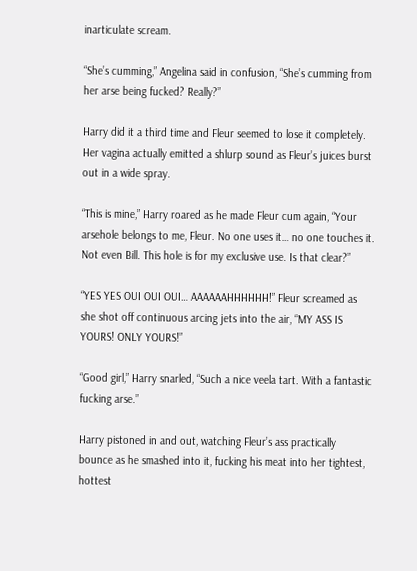inarticulate scream.

“She’s cumming,” Angelina said in confusion, “She’s cumming from her arse being fucked? Really?”

Harry did it a third time and Fleur seemed to lose it completely. Her vagina actually emitted a shlurp sound as Fleur’s juices burst out in a wide spray.

“This is mine,” Harry roared as he made Fleur cum again, “Your arsehole belongs to me, Fleur. No one uses it… no one touches it. Not even Bill. This hole is for my exclusive use. Is that clear?”

“YES YES OUI OUI OUI… AAAAAAHHHHHH!” Fleur screamed as she shot off continuous arcing jets into the air, “MY ASS IS YOURS! ONLY YOURS!”

“Good girl,” Harry snarled, “Such a nice veela tart. With a fantastic fucking arse.”

Harry pistoned in and out, watching Fleur’s ass practically bounce as he smashed into it, fucking his meat into her tightest, hottest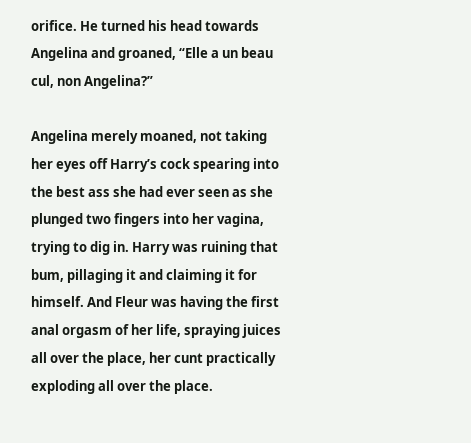orifice. He turned his head towards Angelina and groaned, “Elle a un beau cul, non Angelina?”

Angelina merely moaned, not taking her eyes off Harry’s cock spearing into the best ass she had ever seen as she plunged two fingers into her vagina, trying to dig in. Harry was ruining that bum, pillaging it and claiming it for himself. And Fleur was having the first anal orgasm of her life, spraying juices all over the place, her cunt practically exploding all over the place.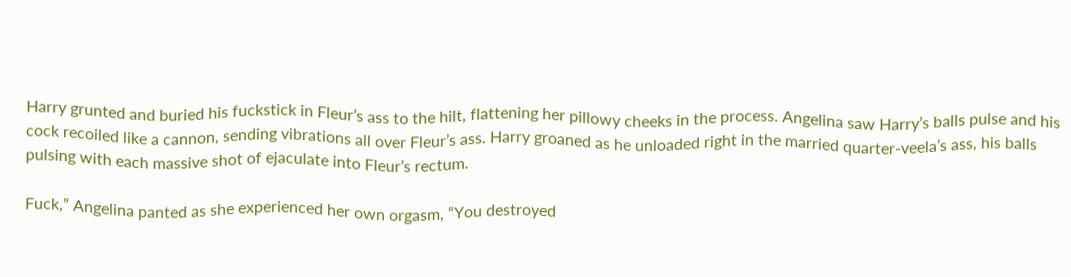Harry grunted and buried his fuckstick in Fleur’s ass to the hilt, flattening her pillowy cheeks in the process. Angelina saw Harry’s balls pulse and his cock recoiled like a cannon, sending vibrations all over Fleur’s ass. Harry groaned as he unloaded right in the married quarter-veela’s ass, his balls pulsing with each massive shot of ejaculate into Fleur’s rectum.

Fuck,” Angelina panted as she experienced her own orgasm, “You destroyed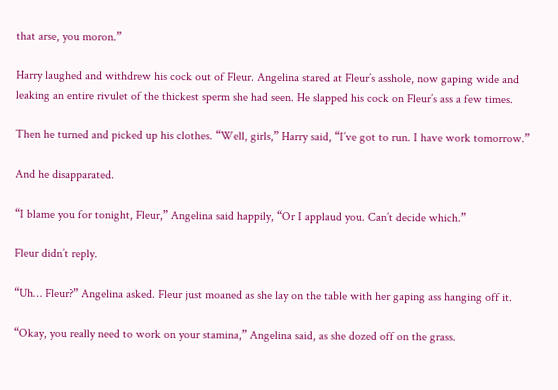that arse, you moron.”

Harry laughed and withdrew his cock out of Fleur. Angelina stared at Fleur’s asshole, now gaping wide and leaking an entire rivulet of the thickest sperm she had seen. He slapped his cock on Fleur’s ass a few times.

Then he turned and picked up his clothes. “Well, girls,” Harry said, “I’ve got to run. I have work tomorrow.”

And he disapparated.

“I blame you for tonight, Fleur,” Angelina said happily, “Or I applaud you. Can’t decide which.”

Fleur didn’t reply.

“Uh… Fleur?” Angelina asked. Fleur just moaned as she lay on the table with her gaping ass hanging off it.

“Okay, you really need to work on your stamina,” Angelina said, as she dozed off on the grass.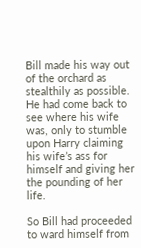Bill made his way out of the orchard as stealthily as possible. He had come back to see where his wife was, only to stumble upon Harry claiming his wife’s ass for himself and giving her the pounding of her life.

So Bill had proceeded to ward himself from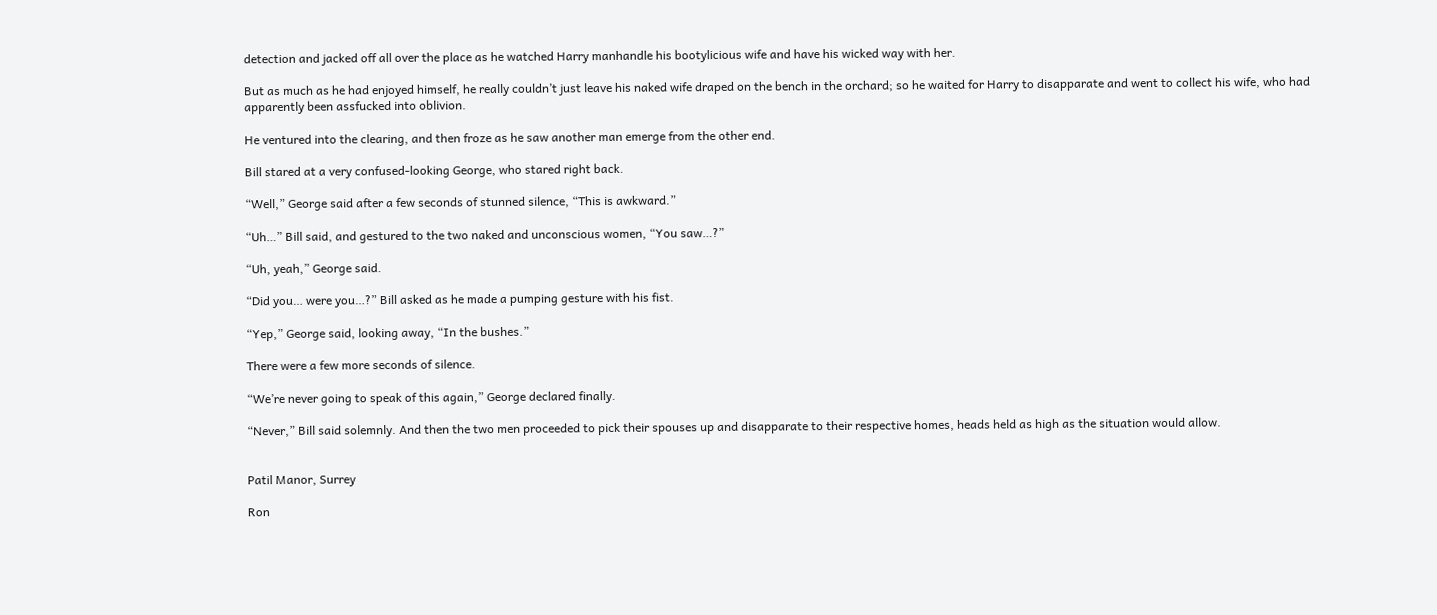detection and jacked off all over the place as he watched Harry manhandle his bootylicious wife and have his wicked way with her.

But as much as he had enjoyed himself, he really couldn’t just leave his naked wife draped on the bench in the orchard; so he waited for Harry to disapparate and went to collect his wife, who had apparently been assfucked into oblivion.

He ventured into the clearing, and then froze as he saw another man emerge from the other end.

Bill stared at a very confused-looking George, who stared right back.

“Well,” George said after a few seconds of stunned silence, “This is awkward.”

“Uh…” Bill said, and gestured to the two naked and unconscious women, “You saw…?”

“Uh, yeah,” George said.

“Did you… were you…?” Bill asked as he made a pumping gesture with his fist.

“Yep,” George said, looking away, “In the bushes.”

There were a few more seconds of silence.

“We’re never going to speak of this again,” George declared finally.

“Never,” Bill said solemnly. And then the two men proceeded to pick their spouses up and disapparate to their respective homes, heads held as high as the situation would allow.


Patil Manor, Surrey

Ron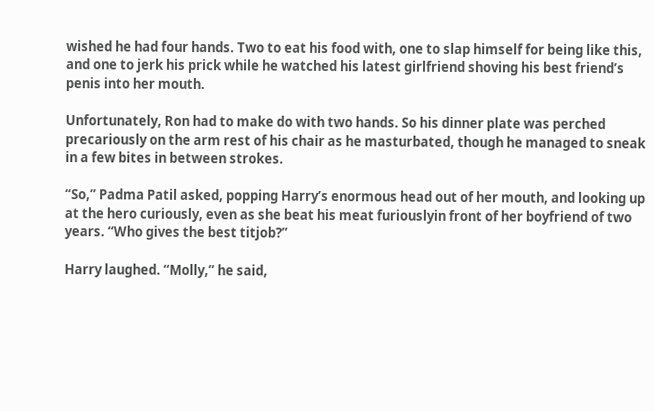wished he had four hands. Two to eat his food with, one to slap himself for being like this, and one to jerk his prick while he watched his latest girlfriend shoving his best friend’s penis into her mouth.

Unfortunately, Ron had to make do with two hands. So his dinner plate was perched precariously on the arm rest of his chair as he masturbated, though he managed to sneak in a few bites in between strokes.

“So,” Padma Patil asked, popping Harry’s enormous head out of her mouth, and looking up at the hero curiously, even as she beat his meat furiouslyin front of her boyfriend of two years. “Who gives the best titjob?”

Harry laughed. “Molly,” he said,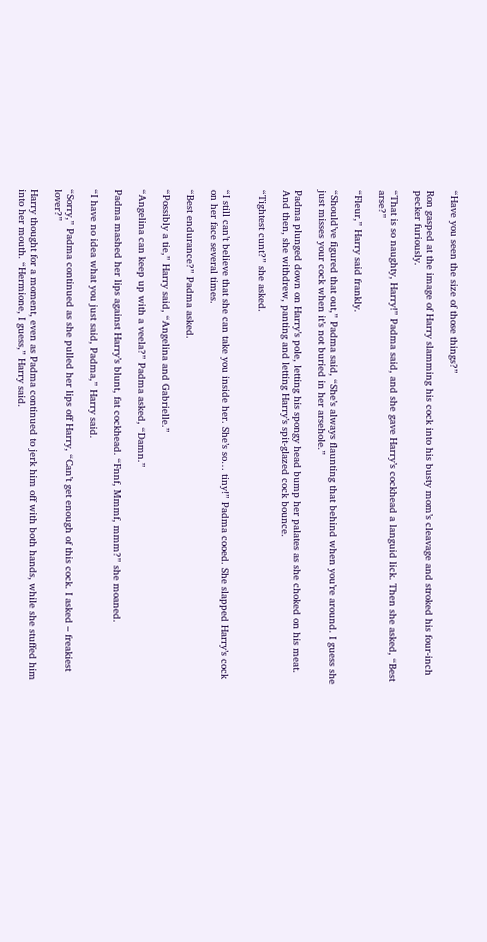“Have you seen the size of those things?”

Ron gasped at the image of Harry slamming his cock into his busty mom’s cleavage and stroked his four-inch pecker furiously.

“That is so naughty, Harry!” Padma said, and she gave Harry’s cockhead a languid lick. Then she asked, “Best arse?”

“Fleur,” Harry said frankly.

“Should’ve figured that out,” Padma said, “She’s always flaunting that behind when you’re around. I guess she just misses your cock when it’s not buried in her arsehole.”

Padma plunged down on Harry’s pole, letting his spongy head bump her palates as she choked on his meat. And then, she withdrew, panting and letting Harry’s spit-glazed cock bounce.

“Tightest cunt?” she asked.


“I still can’t believe that she can take you inside her. She’s so… tiny!” Padma cooed. She slapped Harry’s cock on her face several times.

“Best endurance?” Padma asked.

“Possibly a tie,” Harry said, “Angelina and Gabrielle.”

“Angelina can keep up with a veela?” Padma asked, “Damn.”

Padma mashed her lips against Harry’s blunt, fat cockhead. “Fnnf, Mmmf, mmm?” she moaned.

“I have no idea what you just said, Padma,” Harry said.

“Sorry,” Padma continued as she pulled her lips off Harry, “Can’t get enough of this cock. I asked – freakiest lover?”

Harry thought for a moment, even as Padma continued to jerk him off with both hands, while she stuffed him into her mouth. “Hermione, I guess,” Harry said.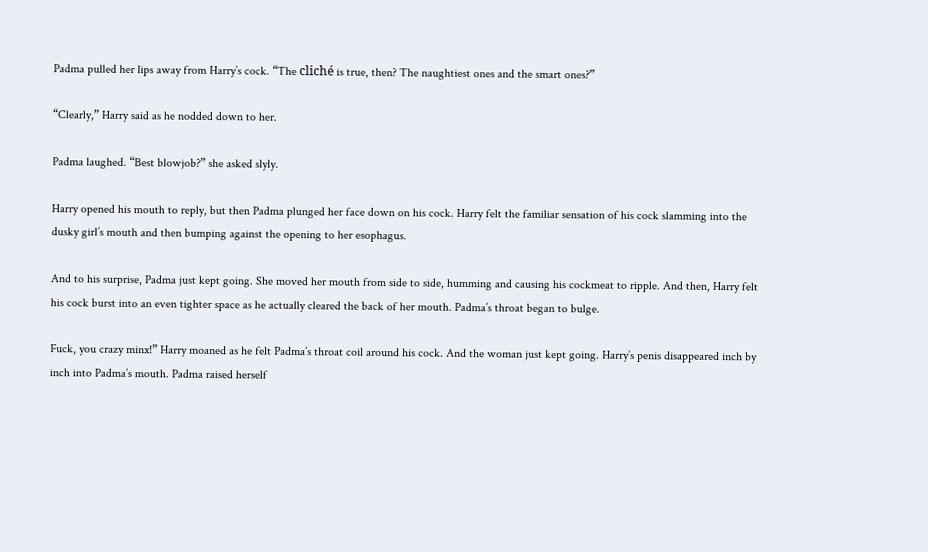Padma pulled her lips away from Harry’s cock. “The cliché is true, then? The naughtiest ones and the smart ones?”

“Clearly,” Harry said as he nodded down to her.

Padma laughed. “Best blowjob?” she asked slyly.

Harry opened his mouth to reply, but then Padma plunged her face down on his cock. Harry felt the familiar sensation of his cock slamming into the dusky girl’s mouth and then bumping against the opening to her esophagus.

And to his surprise, Padma just kept going. She moved her mouth from side to side, humming and causing his cockmeat to ripple. And then, Harry felt his cock burst into an even tighter space as he actually cleared the back of her mouth. Padma’s throat began to bulge.

Fuck, you crazy minx!” Harry moaned as he felt Padma’s throat coil around his cock. And the woman just kept going. Harry’s penis disappeared inch by inch into Padma’s mouth. Padma raised herself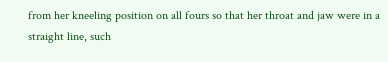from her kneeling position on all fours so that her throat and jaw were in a straight line, such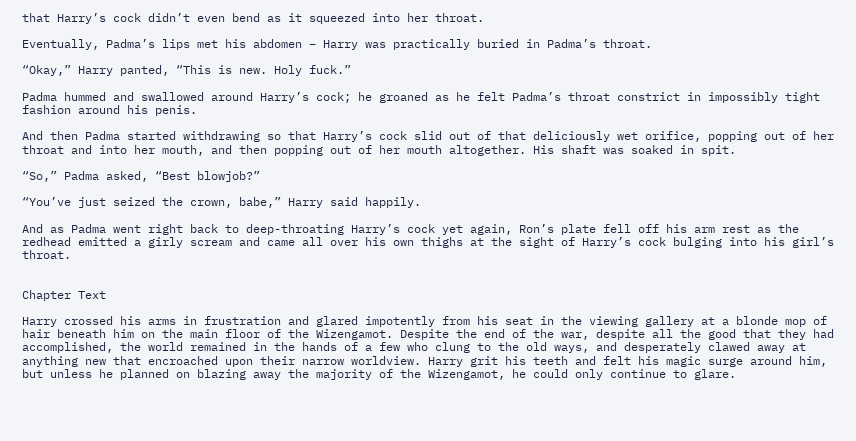that Harry’s cock didn’t even bend as it squeezed into her throat.

Eventually, Padma’s lips met his abdomen – Harry was practically buried in Padma’s throat.

“Okay,” Harry panted, “This is new. Holy fuck.”

Padma hummed and swallowed around Harry’s cock; he groaned as he felt Padma’s throat constrict in impossibly tight fashion around his penis.

And then Padma started withdrawing so that Harry’s cock slid out of that deliciously wet orifice, popping out of her throat and into her mouth, and then popping out of her mouth altogether. His shaft was soaked in spit.

“So,” Padma asked, “Best blowjob?”

“You’ve just seized the crown, babe,” Harry said happily.

And as Padma went right back to deep-throating Harry’s cock yet again, Ron’s plate fell off his arm rest as the redhead emitted a girly scream and came all over his own thighs at the sight of Harry’s cock bulging into his girl’s throat.


Chapter Text

Harry crossed his arms in frustration and glared impotently from his seat in the viewing gallery at a blonde mop of hair beneath him on the main floor of the Wizengamot. Despite the end of the war, despite all the good that they had accomplished, the world remained in the hands of a few who clung to the old ways, and desperately clawed away at anything new that encroached upon their narrow worldview. Harry grit his teeth and felt his magic surge around him, but unless he planned on blazing away the majority of the Wizengamot, he could only continue to glare.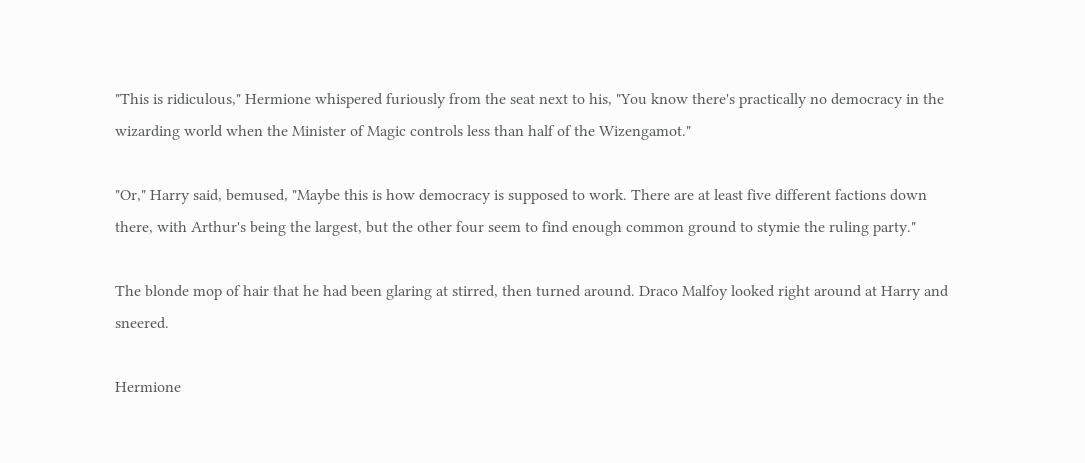"This is ridiculous," Hermione whispered furiously from the seat next to his, "You know there's practically no democracy in the wizarding world when the Minister of Magic controls less than half of the Wizengamot."

"Or," Harry said, bemused, "Maybe this is how democracy is supposed to work. There are at least five different factions down there, with Arthur's being the largest, but the other four seem to find enough common ground to stymie the ruling party."

The blonde mop of hair that he had been glaring at stirred, then turned around. Draco Malfoy looked right around at Harry and sneered.

Hermione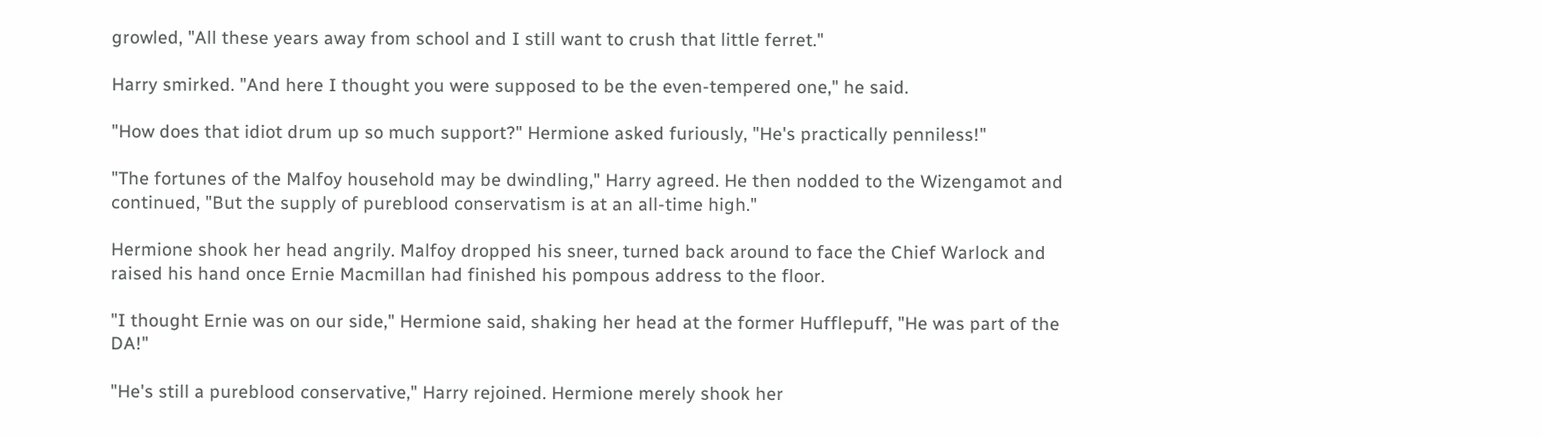growled, "All these years away from school and I still want to crush that little ferret."

Harry smirked. "And here I thought you were supposed to be the even-tempered one," he said.

"How does that idiot drum up so much support?" Hermione asked furiously, "He's practically penniless!"

"The fortunes of the Malfoy household may be dwindling," Harry agreed. He then nodded to the Wizengamot and continued, "But the supply of pureblood conservatism is at an all-time high."

Hermione shook her head angrily. Malfoy dropped his sneer, turned back around to face the Chief Warlock and raised his hand once Ernie Macmillan had finished his pompous address to the floor.

"I thought Ernie was on our side," Hermione said, shaking her head at the former Hufflepuff, "He was part of the DA!"

"He's still a pureblood conservative," Harry rejoined. Hermione merely shook her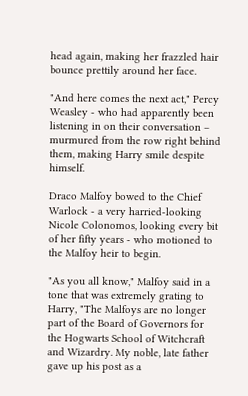head again, making her frazzled hair bounce prettily around her face.

"And here comes the next act," Percy Weasley - who had apparently been listening in on their conversation – murmured from the row right behind them, making Harry smile despite himself.

Draco Malfoy bowed to the Chief Warlock - a very harried-looking Nicole Colonomos, looking every bit of her fifty years - who motioned to the Malfoy heir to begin.

"As you all know," Malfoy said in a tone that was extremely grating to Harry, "The Malfoys are no longer part of the Board of Governors for the Hogwarts School of Witchcraft and Wizardry. My noble, late father gave up his post as a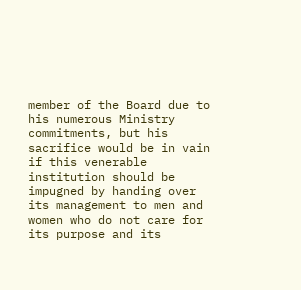member of the Board due to his numerous Ministry commitments, but his sacrifice would be in vain if this venerable institution should be impugned by handing over its management to men and women who do not care for its purpose and its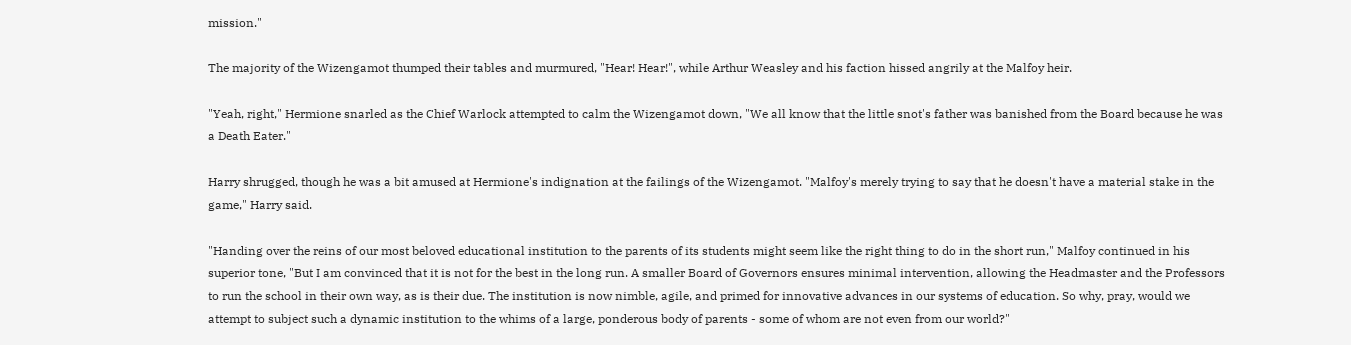mission."

The majority of the Wizengamot thumped their tables and murmured, "Hear! Hear!", while Arthur Weasley and his faction hissed angrily at the Malfoy heir.

"Yeah, right," Hermione snarled as the Chief Warlock attempted to calm the Wizengamot down, "We all know that the little snot's father was banished from the Board because he was a Death Eater."

Harry shrugged, though he was a bit amused at Hermione's indignation at the failings of the Wizengamot. "Malfoy's merely trying to say that he doesn't have a material stake in the game," Harry said.

"Handing over the reins of our most beloved educational institution to the parents of its students might seem like the right thing to do in the short run," Malfoy continued in his superior tone, "But I am convinced that it is not for the best in the long run. A smaller Board of Governors ensures minimal intervention, allowing the Headmaster and the Professors to run the school in their own way, as is their due. The institution is now nimble, agile, and primed for innovative advances in our systems of education. So why, pray, would we attempt to subject such a dynamic institution to the whims of a large, ponderous body of parents - some of whom are not even from our world?"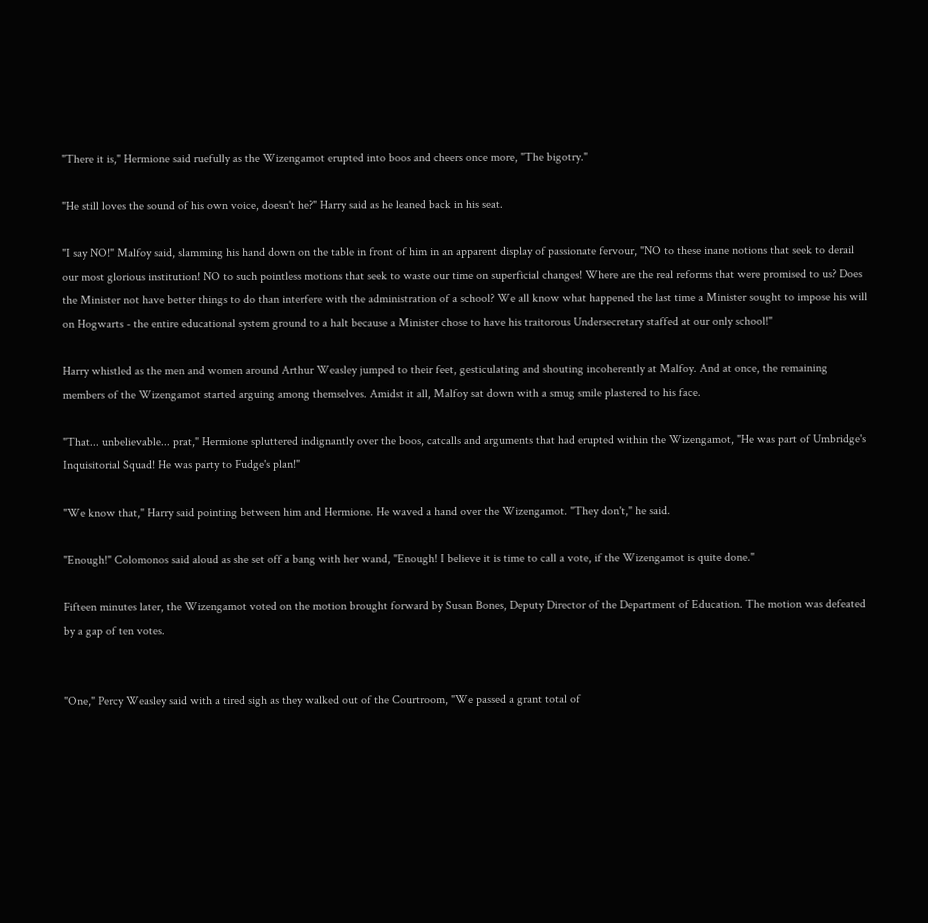"There it is," Hermione said ruefully as the Wizengamot erupted into boos and cheers once more, "The bigotry."

"He still loves the sound of his own voice, doesn't he?" Harry said as he leaned back in his seat.

"I say NO!" Malfoy said, slamming his hand down on the table in front of him in an apparent display of passionate fervour, "NO to these inane notions that seek to derail our most glorious institution! NO to such pointless motions that seek to waste our time on superficial changes! Where are the real reforms that were promised to us? Does the Minister not have better things to do than interfere with the administration of a school? We all know what happened the last time a Minister sought to impose his will on Hogwarts - the entire educational system ground to a halt because a Minister chose to have his traitorous Undersecretary staffed at our only school!"

Harry whistled as the men and women around Arthur Weasley jumped to their feet, gesticulating and shouting incoherently at Malfoy. And at once, the remaining members of the Wizengamot started arguing among themselves. Amidst it all, Malfoy sat down with a smug smile plastered to his face.

"That... unbelievable... prat," Hermione spluttered indignantly over the boos, catcalls and arguments that had erupted within the Wizengamot, "He was part of Umbridge's Inquisitorial Squad! He was party to Fudge's plan!"

"We know that," Harry said pointing between him and Hermione. He waved a hand over the Wizengamot. "They don't," he said.

"Enough!" Colomonos said aloud as she set off a bang with her wand, "Enough! I believe it is time to call a vote, if the Wizengamot is quite done."

Fifteen minutes later, the Wizengamot voted on the motion brought forward by Susan Bones, Deputy Director of the Department of Education. The motion was defeated by a gap of ten votes.


"One," Percy Weasley said with a tired sigh as they walked out of the Courtroom, "We passed a grant total of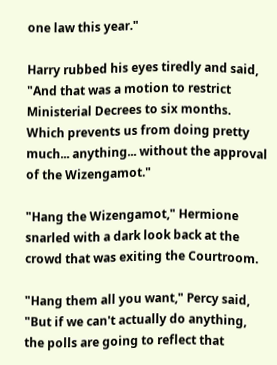one law this year."

Harry rubbed his eyes tiredly and said, "And that was a motion to restrict Ministerial Decrees to six months. Which prevents us from doing pretty much... anything... without the approval of the Wizengamot."

"Hang the Wizengamot," Hermione snarled with a dark look back at the crowd that was exiting the Courtroom.

"Hang them all you want," Percy said, "But if we can't actually do anything, the polls are going to reflect that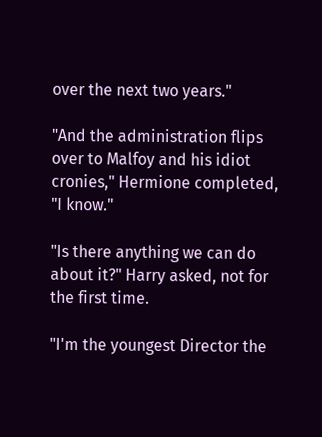over the next two years."

"And the administration flips over to Malfoy and his idiot cronies," Hermione completed, "I know."

"Is there anything we can do about it?" Harry asked, not for the first time.

"I'm the youngest Director the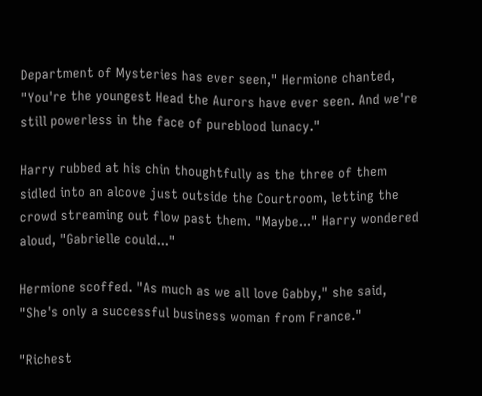Department of Mysteries has ever seen," Hermione chanted, "You're the youngest Head the Aurors have ever seen. And we're still powerless in the face of pureblood lunacy."

Harry rubbed at his chin thoughtfully as the three of them sidled into an alcove just outside the Courtroom, letting the crowd streaming out flow past them. "Maybe..." Harry wondered aloud, "Gabrielle could..."

Hermione scoffed. "As much as we all love Gabby," she said, "She's only a successful business woman from France."

"Richest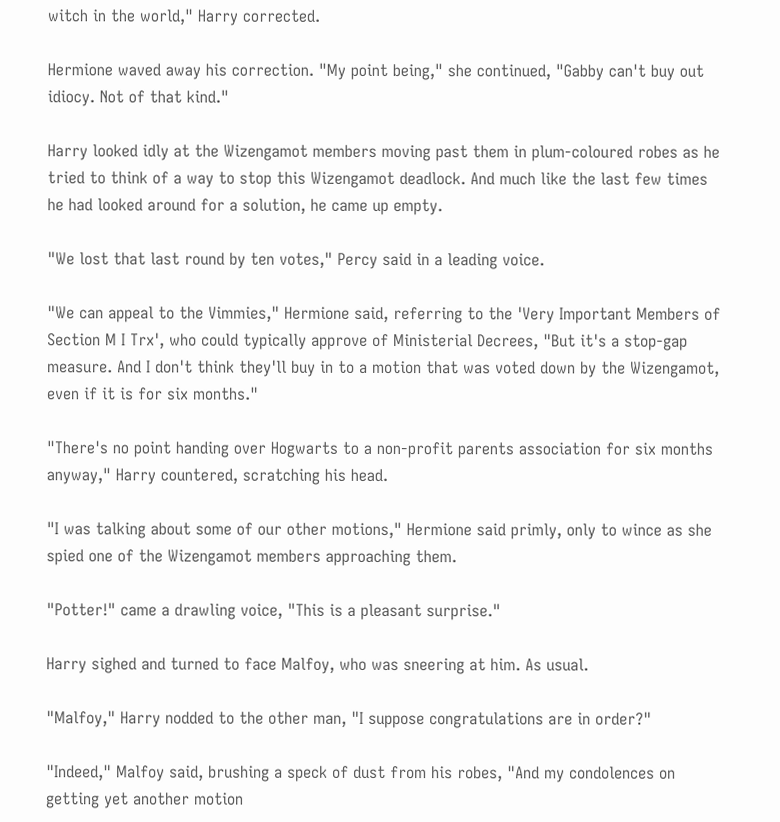witch in the world," Harry corrected.

Hermione waved away his correction. "My point being," she continued, "Gabby can't buy out idiocy. Not of that kind."

Harry looked idly at the Wizengamot members moving past them in plum-coloured robes as he tried to think of a way to stop this Wizengamot deadlock. And much like the last few times he had looked around for a solution, he came up empty.

"We lost that last round by ten votes," Percy said in a leading voice.

"We can appeal to the Vimmies," Hermione said, referring to the 'Very Important Members of Section M I Trx', who could typically approve of Ministerial Decrees, "But it's a stop-gap measure. And I don't think they'll buy in to a motion that was voted down by the Wizengamot, even if it is for six months."

"There's no point handing over Hogwarts to a non-profit parents association for six months anyway," Harry countered, scratching his head.

"I was talking about some of our other motions," Hermione said primly, only to wince as she spied one of the Wizengamot members approaching them.

"Potter!" came a drawling voice, "This is a pleasant surprise."

Harry sighed and turned to face Malfoy, who was sneering at him. As usual.

"Malfoy," Harry nodded to the other man, "I suppose congratulations are in order?"

"Indeed," Malfoy said, brushing a speck of dust from his robes, "And my condolences on getting yet another motion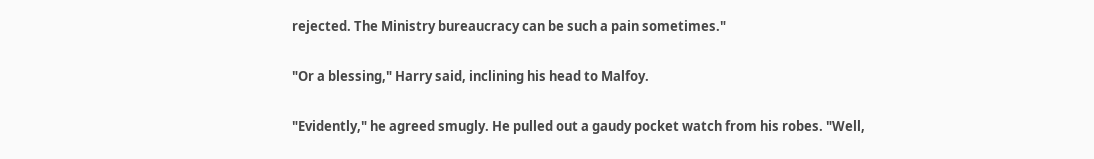rejected. The Ministry bureaucracy can be such a pain sometimes."

"Or a blessing," Harry said, inclining his head to Malfoy.

"Evidently," he agreed smugly. He pulled out a gaudy pocket watch from his robes. "Well,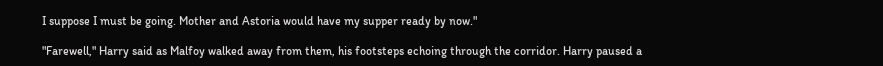I suppose I must be going. Mother and Astoria would have my supper ready by now."

"Farewell," Harry said as Malfoy walked away from them, his footsteps echoing through the corridor. Harry paused a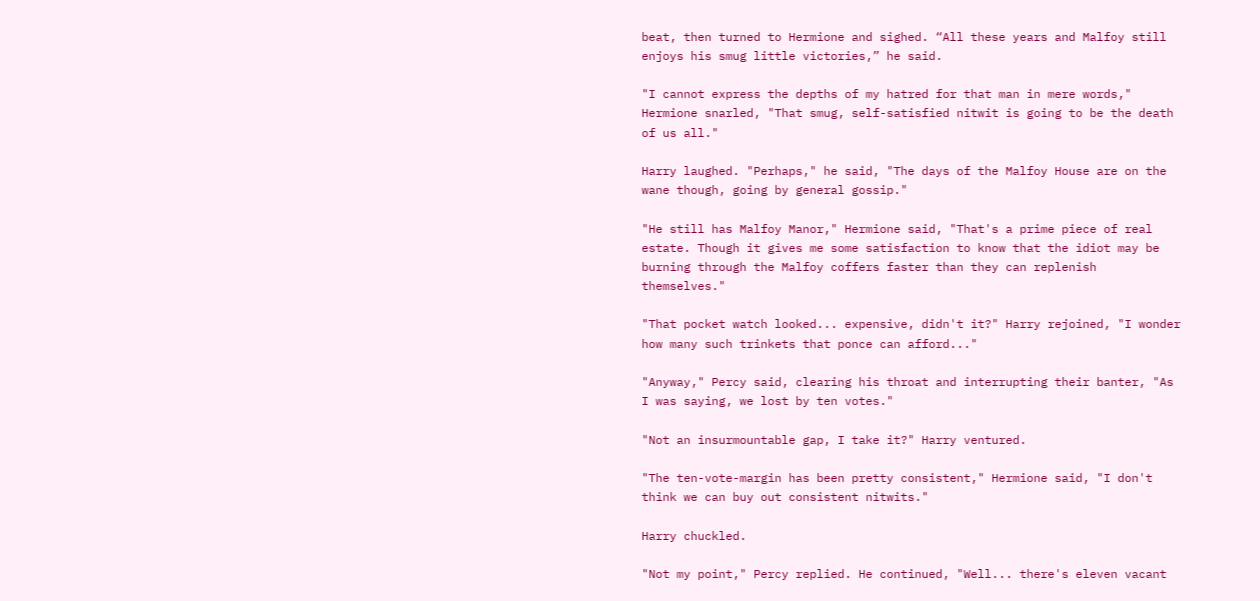beat, then turned to Hermione and sighed. “All these years and Malfoy still enjoys his smug little victories,” he said.

"I cannot express the depths of my hatred for that man in mere words," Hermione snarled, "That smug, self-satisfied nitwit is going to be the death of us all."

Harry laughed. "Perhaps," he said, "The days of the Malfoy House are on the wane though, going by general gossip."

"He still has Malfoy Manor," Hermione said, "That's a prime piece of real estate. Though it gives me some satisfaction to know that the idiot may be burning through the Malfoy coffers faster than they can replenish themselves."

"That pocket watch looked... expensive, didn't it?" Harry rejoined, "I wonder how many such trinkets that ponce can afford..."

"Anyway," Percy said, clearing his throat and interrupting their banter, "As I was saying, we lost by ten votes."

"Not an insurmountable gap, I take it?" Harry ventured.

"The ten-vote-margin has been pretty consistent," Hermione said, "I don't think we can buy out consistent nitwits."

Harry chuckled.

"Not my point," Percy replied. He continued, "Well... there's eleven vacant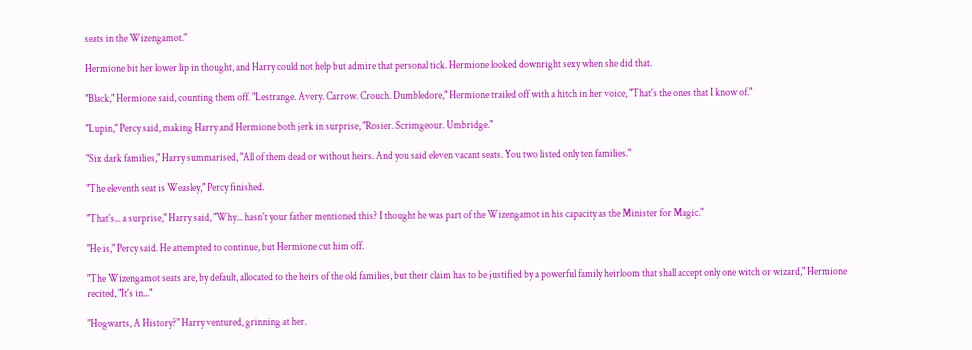seats in the Wizengamot."

Hermione bit her lower lip in thought, and Harry could not help but admire that personal tick. Hermione looked downright sexy when she did that.

"Black," Hermione said, counting them off. "Lestrange. Avery. Carrow. Crouch. Dumbledore," Hermione trailed off with a hitch in her voice, "That's the ones that I know of."

"Lupin," Percy said, making Harry and Hermione both jerk in surprise, "Rosier. Scrimgeour. Umbridge."

"Six dark families," Harry summarised, "All of them dead or without heirs. And you said eleven vacant seats. You two listed only ten families."

"The eleventh seat is Weasley," Percy finished.

"That's... a surprise," Harry said, "Why... hasn't your father mentioned this? I thought he was part of the Wizengamot in his capacity as the Minister for Magic."

"He is," Percy said. He attempted to continue, but Hermione cut him off.

"The Wizengamot seats are, by default, allocated to the heirs of the old families, but their claim has to be justified by a powerful family heirloom that shall accept only one witch or wizard," Hermione recited, "It's in..."

"Hogwarts, A History?" Harry ventured, grinning at her.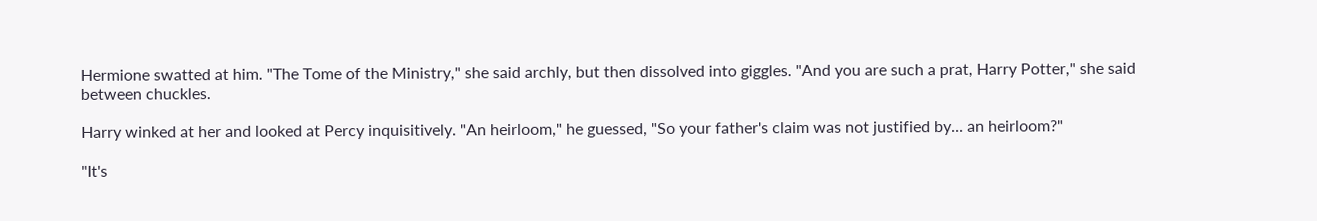Hermione swatted at him. "The Tome of the Ministry," she said archly, but then dissolved into giggles. "And you are such a prat, Harry Potter," she said between chuckles.

Harry winked at her and looked at Percy inquisitively. "An heirloom," he guessed, "So your father's claim was not justified by... an heirloom?"

"It's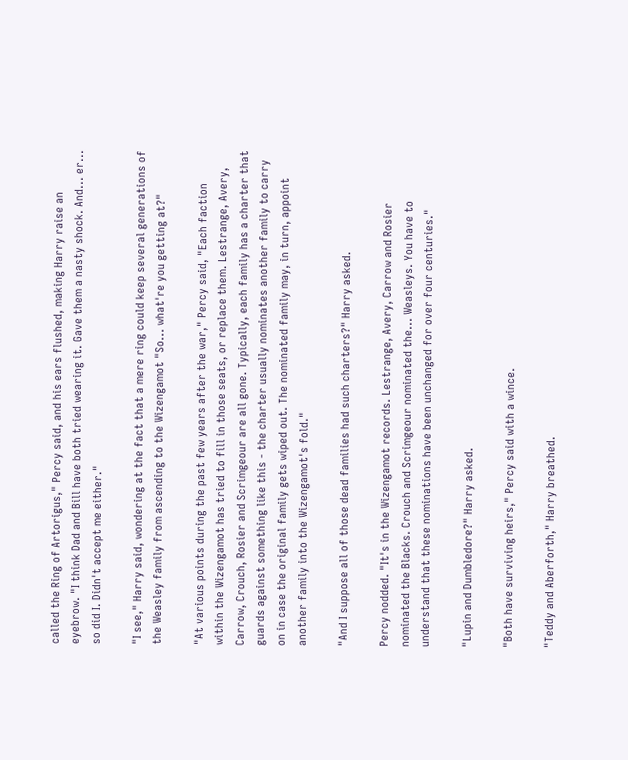called the Ring of Artorigus," Percy said, and his ears flushed, making Harry raise an eyebrow. "I think Dad and Bill have both tried wearing it. Gave them a nasty shock. And... er... so did I. Didn't accept me either."

"I see," Harry said, wondering at the fact that a mere ring could keep several generations of the Weasley family from ascending to the Wizengamot "So... what're you getting at?"

"At various points during the past few years after the war," Percy said, "Each faction within the Wizengamot has tried to fill in those seats, or replace them. Lestrange, Avery, Carrow, Crouch, Rosier and Scrimgeour are all gone. Typically, each family has a charter that guards against something like this - the charter usually nominates another family to carry on in case the original family gets wiped out. The nominated family may, in turn, appoint another family into the Wizengamot's fold."

"And I suppose all of those dead families had such charters?" Harry asked.

Percy nodded. "It's in the Wizengamot records. Lestrange, Avery, Carrow and Rosier nominated the Blacks. Crouch and Scrimgeour nominated the... Weasleys. You have to understand that these nominations have been unchanged for over four centuries."

"Lupin and Dumbledore?" Harry asked.

"Both have surviving heirs," Percy said with a wince.

"Teddy and Aberforth," Harry breathed.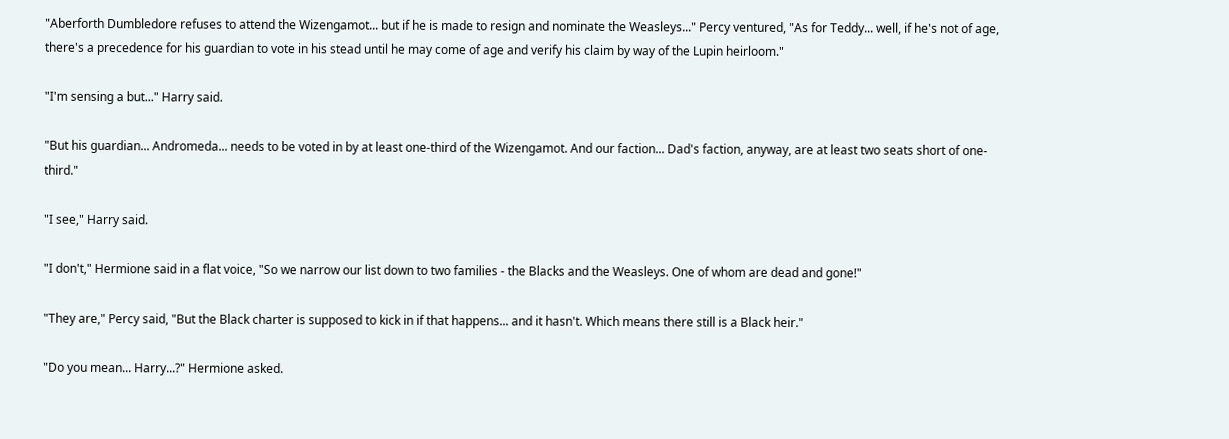"Aberforth Dumbledore refuses to attend the Wizengamot... but if he is made to resign and nominate the Weasleys..." Percy ventured, "As for Teddy... well, if he's not of age, there's a precedence for his guardian to vote in his stead until he may come of age and verify his claim by way of the Lupin heirloom."

"I'm sensing a but..." Harry said.

"But his guardian... Andromeda... needs to be voted in by at least one-third of the Wizengamot. And our faction... Dad's faction, anyway, are at least two seats short of one-third."

"I see," Harry said.

"I don't," Hermione said in a flat voice, "So we narrow our list down to two families - the Blacks and the Weasleys. One of whom are dead and gone!"

"They are," Percy said, "But the Black charter is supposed to kick in if that happens... and it hasn't. Which means there still is a Black heir."

"Do you mean... Harry...?" Hermione asked.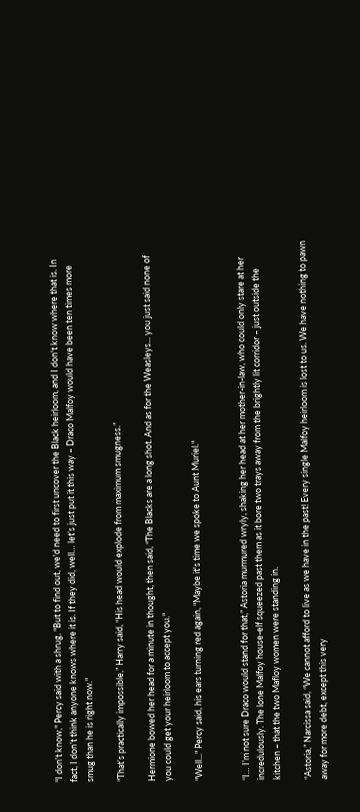"I don't know," Percy said with a shrug, "But to find out, we'd need to first uncover the Black heirloom, and I don't know where that is. In fact, I don’t think anyone knows where it is. If they did, well… let’s just put it this way – Draco Malfoy would have been ten times more smug than he is right now."

"That’s practically impossible,” Harry said, “His head would explode from maximum smugness.”

Hermione bowed her head for a minute in thought, then said, “The Blacks are a long shot. And as for the Weasleys... you just said none of you could get your heirloom to accept you."

"Well..." Percy said, his ears turning red again, "Maybe it's time we spoke to Aunt Muriel."


“I… I’m not sure Draco would stand for that,” Astoria murmured wryly, shaking her head at her mother-in-law, who could only stare at her incredulously. The lone Malfoy house-elf squeezed past them as it bore two trays away from the brightly lit corridor – just outside the kitchen – that the two Mafloy women were standing in.

“Astoria,” Narcissa said, “We cannot afford to live as we have in the past! Every single Malfoy heirloom is lost to us. We have nothing to pawn away for more debt, except this very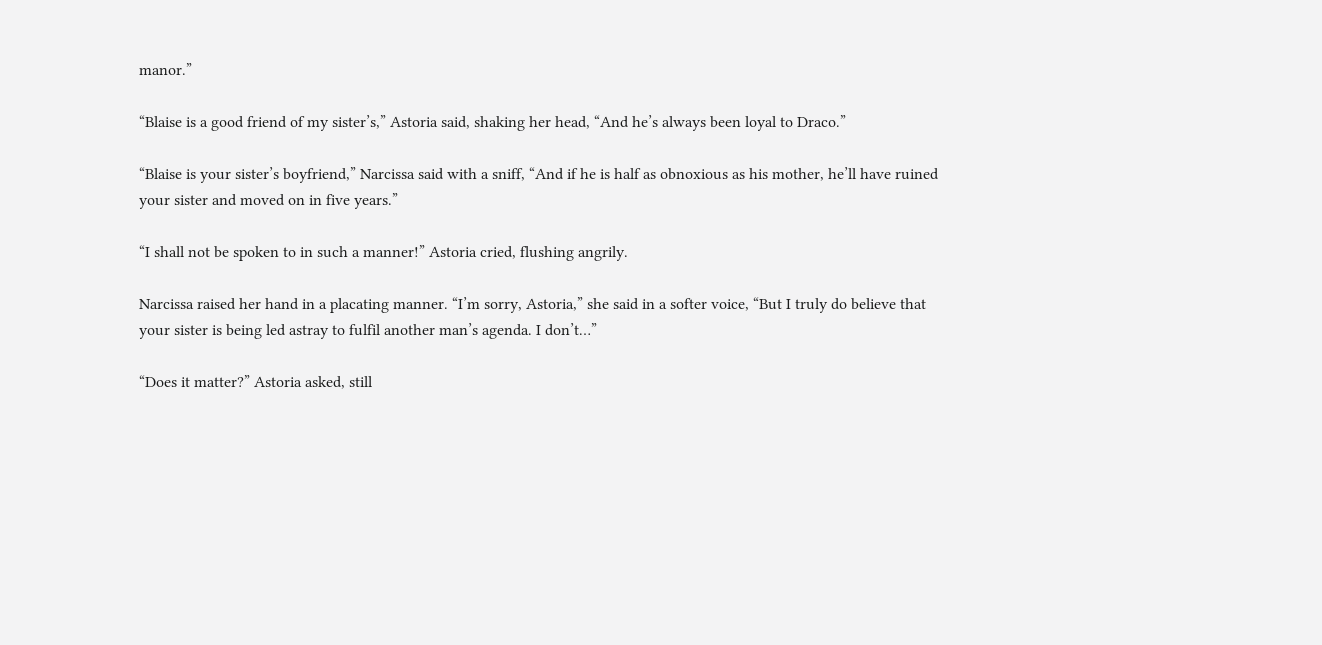manor.”

“Blaise is a good friend of my sister’s,” Astoria said, shaking her head, “And he’s always been loyal to Draco.”

“Blaise is your sister’s boyfriend,” Narcissa said with a sniff, “And if he is half as obnoxious as his mother, he’ll have ruined your sister and moved on in five years.”

“I shall not be spoken to in such a manner!” Astoria cried, flushing angrily.

Narcissa raised her hand in a placating manner. “I’m sorry, Astoria,” she said in a softer voice, “But I truly do believe that your sister is being led astray to fulfil another man’s agenda. I don’t…”

“Does it matter?” Astoria asked, still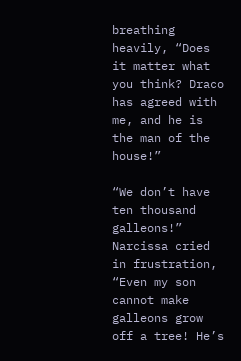breathing heavily, “Does it matter what you think? Draco has agreed with me, and he is the man of the house!”

“We don’t have ten thousand galleons!” Narcissa cried in frustration, “Even my son cannot make galleons grow off a tree! He’s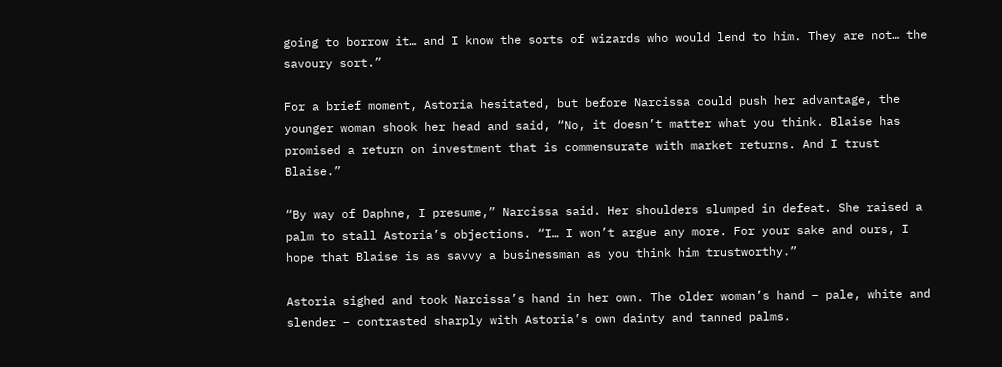going to borrow it… and I know the sorts of wizards who would lend to him. They are not… the savoury sort.”

For a brief moment, Astoria hesitated, but before Narcissa could push her advantage, the younger woman shook her head and said, “No, it doesn’t matter what you think. Blaise has promised a return on investment that is commensurate with market returns. And I trust Blaise.”

“By way of Daphne, I presume,” Narcissa said. Her shoulders slumped in defeat. She raised a palm to stall Astoria’s objections. “I… I won’t argue any more. For your sake and ours, I hope that Blaise is as savvy a businessman as you think him trustworthy.”

Astoria sighed and took Narcissa’s hand in her own. The older woman’s hand – pale, white and slender – contrasted sharply with Astoria’s own dainty and tanned palms.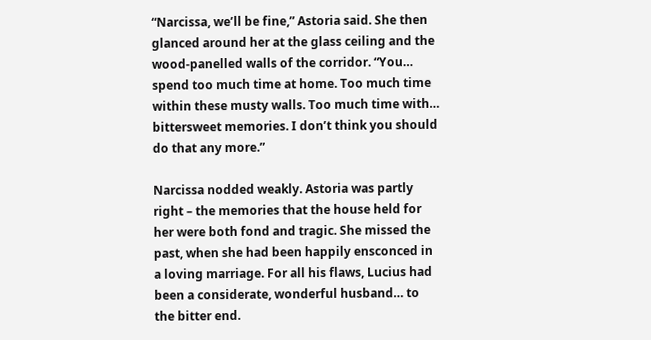“Narcissa, we’ll be fine,” Astoria said. She then glanced around her at the glass ceiling and the wood-panelled walls of the corridor. “You… spend too much time at home. Too much time within these musty walls. Too much time with… bittersweet memories. I don’t think you should do that any more.”

Narcissa nodded weakly. Astoria was partly right – the memories that the house held for her were both fond and tragic. She missed the past, when she had been happily ensconced in a loving marriage. For all his flaws, Lucius had been a considerate, wonderful husband… to the bitter end.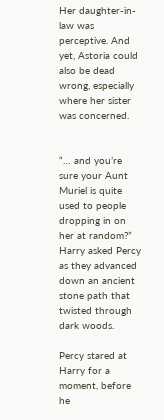Her daughter-in-law was perceptive. And yet, Astoria could also be dead wrong, especially where her sister was concerned.


“… and you’re sure your Aunt Muriel is quite used to people dropping in on her at random?” Harry asked Percy as they advanced down an ancient stone path that twisted through dark woods.

Percy stared at Harry for a moment, before he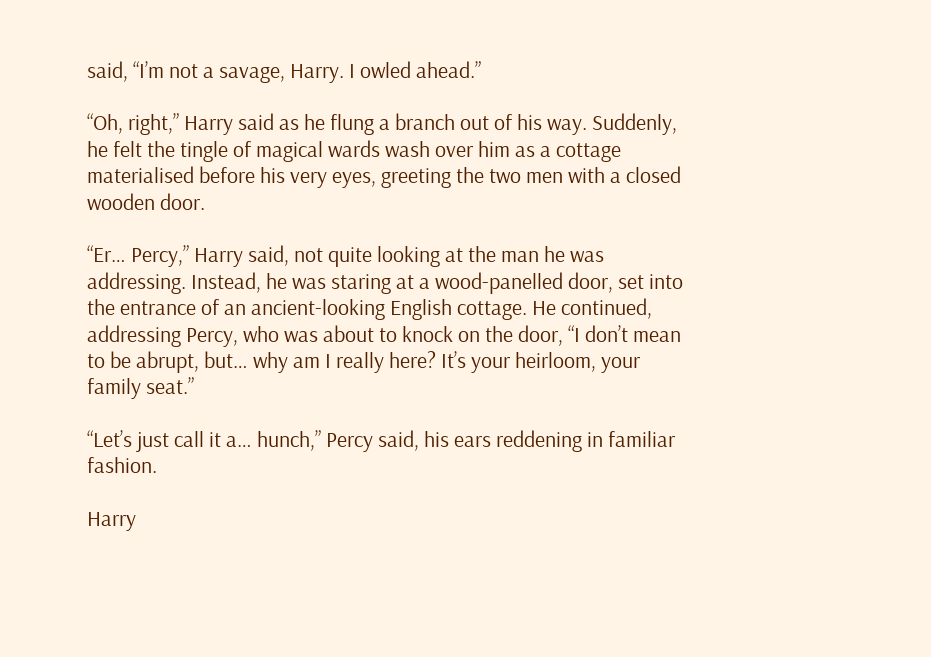said, “I’m not a savage, Harry. I owled ahead.”

“Oh, right,” Harry said as he flung a branch out of his way. Suddenly, he felt the tingle of magical wards wash over him as a cottage materialised before his very eyes, greeting the two men with a closed wooden door.

“Er… Percy,” Harry said, not quite looking at the man he was addressing. Instead, he was staring at a wood-panelled door, set into the entrance of an ancient-looking English cottage. He continued, addressing Percy, who was about to knock on the door, “I don’t mean to be abrupt, but… why am I really here? It’s your heirloom, your family seat.”

“Let’s just call it a… hunch,” Percy said, his ears reddening in familiar fashion.

Harry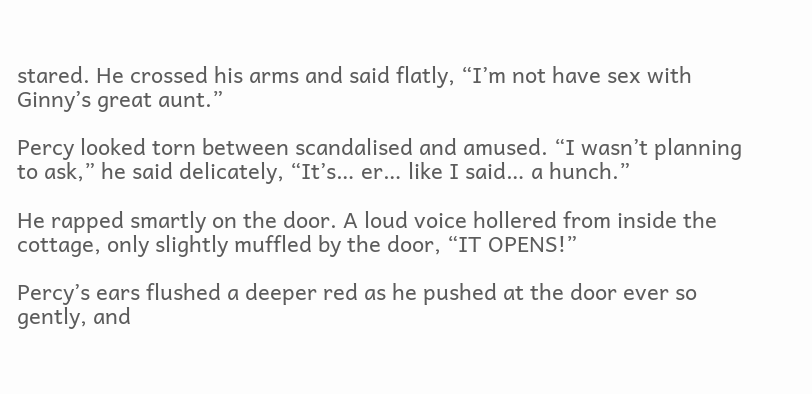stared. He crossed his arms and said flatly, “I’m not have sex with Ginny’s great aunt.”

Percy looked torn between scandalised and amused. “I wasn’t planning to ask,” he said delicately, “It’s… er… like I said… a hunch.”

He rapped smartly on the door. A loud voice hollered from inside the cottage, only slightly muffled by the door, “IT OPENS!”

Percy’s ears flushed a deeper red as he pushed at the door ever so gently, and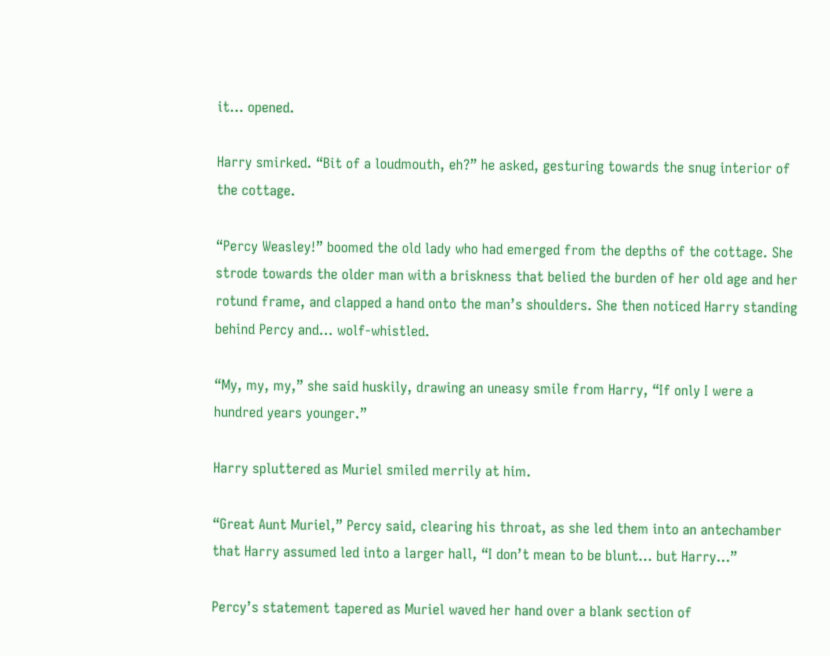it… opened.

Harry smirked. “Bit of a loudmouth, eh?” he asked, gesturing towards the snug interior of the cottage.

“Percy Weasley!” boomed the old lady who had emerged from the depths of the cottage. She strode towards the older man with a briskness that belied the burden of her old age and her rotund frame, and clapped a hand onto the man’s shoulders. She then noticed Harry standing behind Percy and… wolf-whistled.

“My, my, my,” she said huskily, drawing an uneasy smile from Harry, “If only I were a hundred years younger.”

Harry spluttered as Muriel smiled merrily at him.

“Great Aunt Muriel,” Percy said, clearing his throat, as she led them into an antechamber that Harry assumed led into a larger hall, “I don’t mean to be blunt… but Harry…”

Percy’s statement tapered as Muriel waved her hand over a blank section of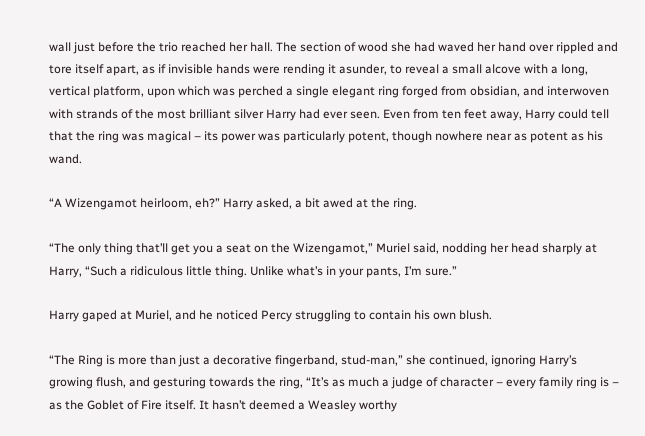wall just before the trio reached her hall. The section of wood she had waved her hand over rippled and tore itself apart, as if invisible hands were rending it asunder, to reveal a small alcove with a long, vertical platform, upon which was perched a single elegant ring forged from obsidian, and interwoven with strands of the most brilliant silver Harry had ever seen. Even from ten feet away, Harry could tell that the ring was magical – its power was particularly potent, though nowhere near as potent as his wand.

“A Wizengamot heirloom, eh?” Harry asked, a bit awed at the ring.

“The only thing that’ll get you a seat on the Wizengamot,” Muriel said, nodding her head sharply at Harry, “Such a ridiculous little thing. Unlike what’s in your pants, I’m sure.”

Harry gaped at Muriel, and he noticed Percy struggling to contain his own blush.

“The Ring is more than just a decorative fingerband, stud-man,” she continued, ignoring Harry’s growing flush, and gesturing towards the ring, “It’s as much a judge of character – every family ring is – as the Goblet of Fire itself. It hasn’t deemed a Weasley worthy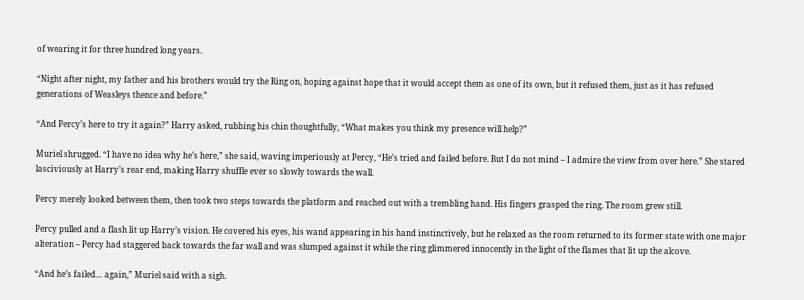of wearing it for three hundred long years.

“Night after night, my father and his brothers would try the Ring on, hoping against hope that it would accept them as one of its own, but it refused them, just as it has refused generations of Weasleys thence and before.”

“And Percy’s here to try it again?” Harry asked, rubbing his chin thoughtfully, “What makes you think my presence will help?”

Muriel shrugged. “I have no idea why he’s here,” she said, waving imperiously at Percy, “He’s tried and failed before. But I do not mind – I admire the view from over here.” She stared lasciviously at Harry’s rear end, making Harry shuffle ever so slowly towards the wall.

Percy merely looked between them, then took two steps towards the platform and reached out with a trembling hand. His fingers grasped the ring. The room grew still.

Percy pulled and a flash lit up Harry’s vision. He covered his eyes, his wand appearing in his hand instinctively, but he relaxed as the room returned to its former state with one major alteration – Percy had staggered back towards the far wall and was slumped against it while the ring glimmered innocently in the light of the flames that lit up the alcove.

“And he’s failed… again,” Muriel said with a sigh.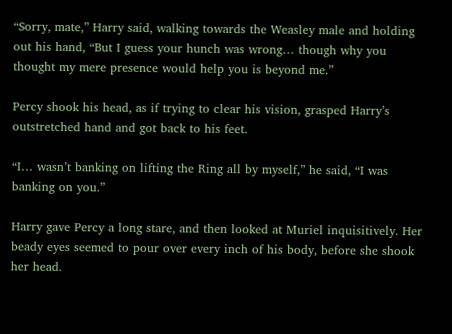“Sorry, mate,” Harry said, walking towards the Weasley male and holding out his hand, “But I guess your hunch was wrong… though why you thought my mere presence would help you is beyond me.”

Percy shook his head, as if trying to clear his vision, grasped Harry’s outstretched hand and got back to his feet.

“I… wasn’t banking on lifting the Ring all by myself,” he said, “I was banking on you.”

Harry gave Percy a long stare, and then looked at Muriel inquisitively. Her beady eyes seemed to pour over every inch of his body, before she shook her head.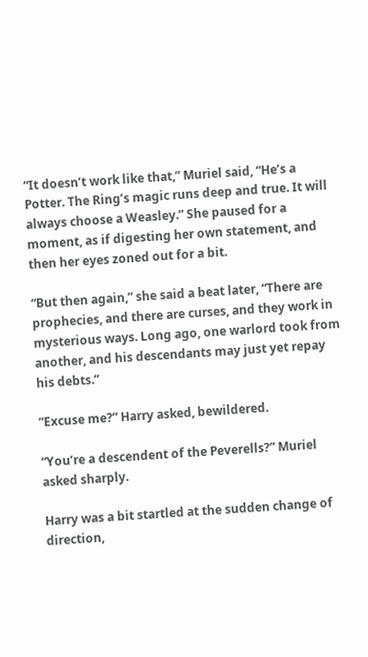“It doesn’t work like that,” Muriel said, “He’s a Potter. The Ring’s magic runs deep and true. It will always choose a Weasley.” She paused for a moment, as if digesting her own statement, and then her eyes zoned out for a bit.

“But then again,” she said a beat later, “There are prophecies, and there are curses, and they work in mysterious ways. Long ago, one warlord took from another, and his descendants may just yet repay his debts.”

“Excuse me?” Harry asked, bewildered.

“You’re a descendent of the Peverells?” Muriel asked sharply.

Harry was a bit startled at the sudden change of direction,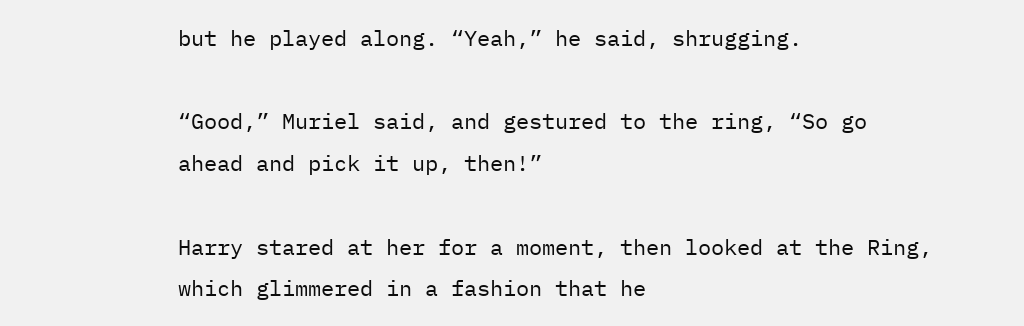but he played along. “Yeah,” he said, shrugging.

“Good,” Muriel said, and gestured to the ring, “So go ahead and pick it up, then!”

Harry stared at her for a moment, then looked at the Ring, which glimmered in a fashion that he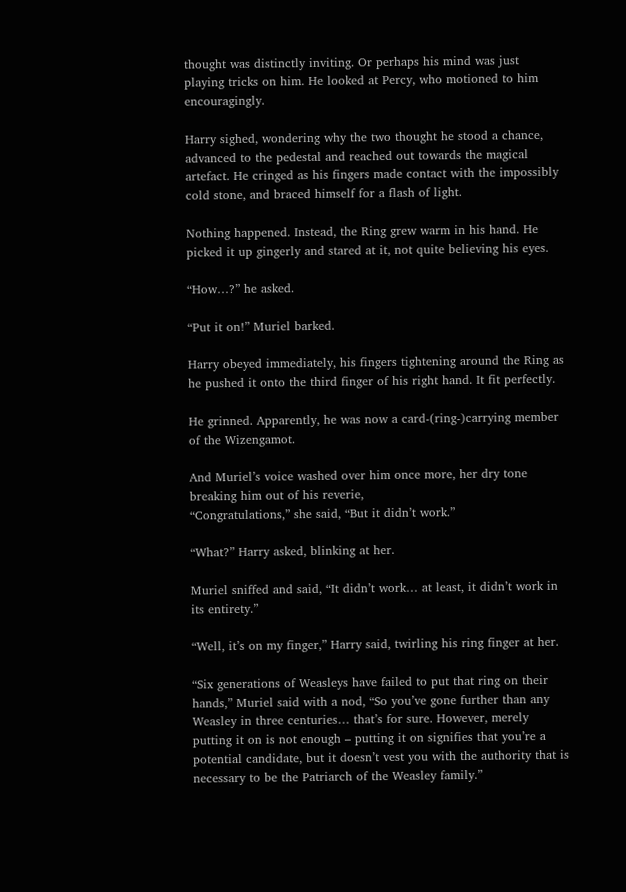thought was distinctly inviting. Or perhaps his mind was just playing tricks on him. He looked at Percy, who motioned to him encouragingly.

Harry sighed, wondering why the two thought he stood a chance, advanced to the pedestal and reached out towards the magical artefact. He cringed as his fingers made contact with the impossibly cold stone, and braced himself for a flash of light.

Nothing happened. Instead, the Ring grew warm in his hand. He picked it up gingerly and stared at it, not quite believing his eyes.

“How…?” he asked.

“Put it on!” Muriel barked.

Harry obeyed immediately, his fingers tightening around the Ring as he pushed it onto the third finger of his right hand. It fit perfectly.

He grinned. Apparently, he was now a card-(ring-)carrying member of the Wizengamot.

And Muriel’s voice washed over him once more, her dry tone breaking him out of his reverie,
“Congratulations,” she said, “But it didn’t work.”

“What?” Harry asked, blinking at her.

Muriel sniffed and said, “It didn’t work… at least, it didn’t work in its entirety.”

“Well, it’s on my finger,” Harry said, twirling his ring finger at her.

“Six generations of Weasleys have failed to put that ring on their hands,” Muriel said with a nod, “So you’ve gone further than any Weasley in three centuries… that’s for sure. However, merely putting it on is not enough – putting it on signifies that you’re a potential candidate, but it doesn’t vest you with the authority that is necessary to be the Patriarch of the Weasley family.”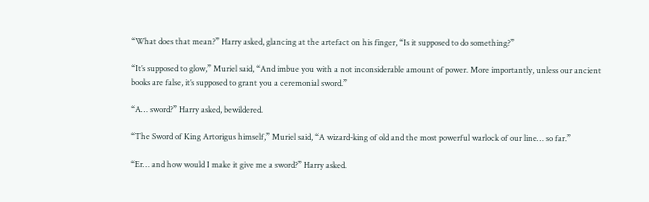“What does that mean?” Harry asked, glancing at the artefact on his finger, “Is it supposed to do something?”

“It’s supposed to glow,” Muriel said, “And imbue you with a not inconsiderable amount of power. More importantly, unless our ancient books are false, it’s supposed to grant you a ceremonial sword.”

“A… sword?” Harry asked, bewildered.

“The Sword of King Artorigus himself,” Muriel said, “A wizard-king of old and the most powerful warlock of our line… so far.”

“Er… and how would I make it give me a sword?” Harry asked.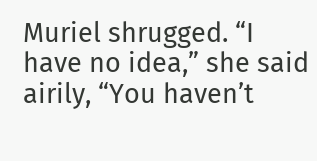Muriel shrugged. “I have no idea,” she said airily, “You haven’t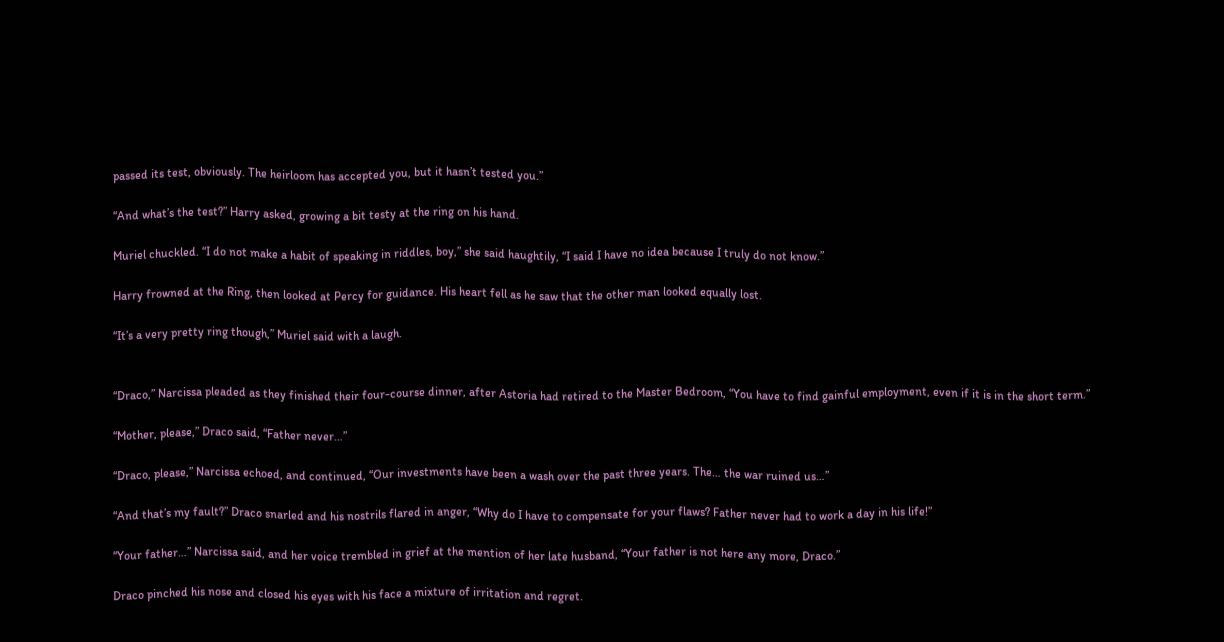passed its test, obviously. The heirloom has accepted you, but it hasn’t tested you.”

“And what’s the test?” Harry asked, growing a bit testy at the ring on his hand.

Muriel chuckled. “I do not make a habit of speaking in riddles, boy,” she said haughtily, “I said I have no idea because I truly do not know.”

Harry frowned at the Ring, then looked at Percy for guidance. His heart fell as he saw that the other man looked equally lost.

“It’s a very pretty ring though,” Muriel said with a laugh.


“Draco,” Narcissa pleaded as they finished their four-course dinner, after Astoria had retired to the Master Bedroom, “You have to find gainful employment, even if it is in the short term.”

“Mother, please,” Draco said, “Father never…”

“Draco, please,” Narcissa echoed, and continued, “Our investments have been a wash over the past three years. The… the war ruined us…”

“And that’s my fault?” Draco snarled and his nostrils flared in anger, “Why do I have to compensate for your flaws? Father never had to work a day in his life!”

“Your father…” Narcissa said, and her voice trembled in grief at the mention of her late husband, “Your father is not here any more, Draco.”

Draco pinched his nose and closed his eyes with his face a mixture of irritation and regret.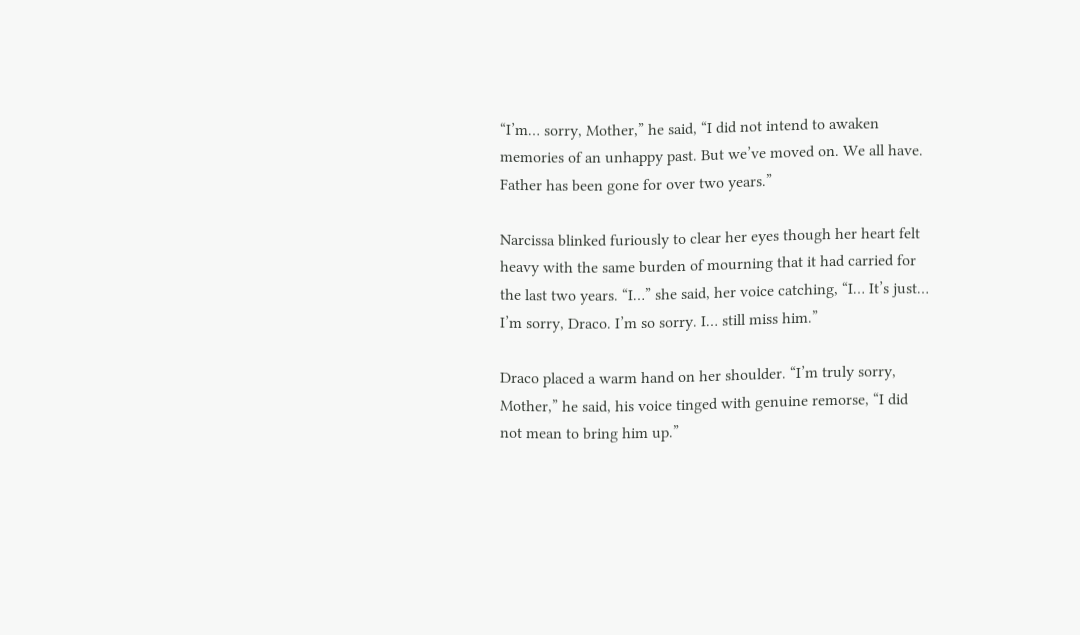“I’m… sorry, Mother,” he said, “I did not intend to awaken memories of an unhappy past. But we’ve moved on. We all have. Father has been gone for over two years.”

Narcissa blinked furiously to clear her eyes though her heart felt heavy with the same burden of mourning that it had carried for the last two years. “I…” she said, her voice catching, “I… It’s just… I’m sorry, Draco. I’m so sorry. I… still miss him.”

Draco placed a warm hand on her shoulder. “I’m truly sorry, Mother,” he said, his voice tinged with genuine remorse, “I did not mean to bring him up.”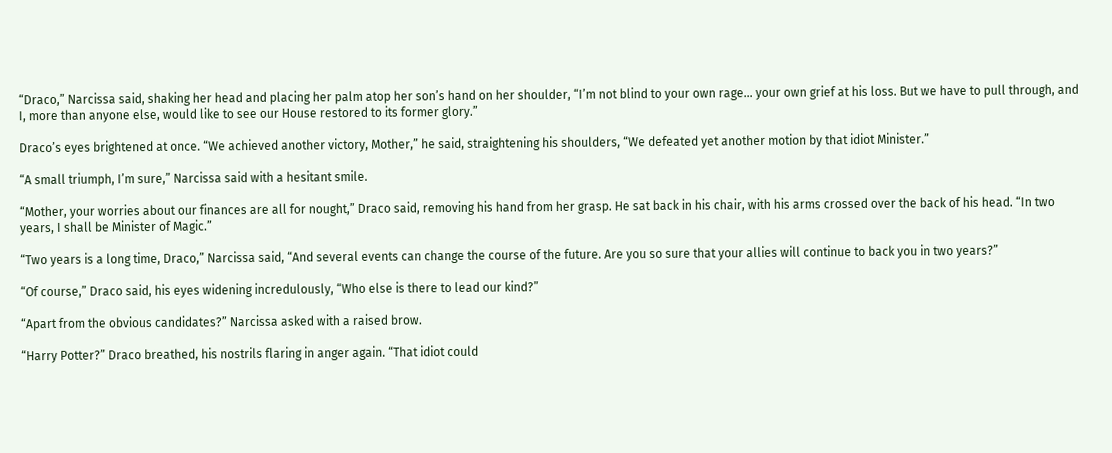“Draco,” Narcissa said, shaking her head and placing her palm atop her son’s hand on her shoulder, “I’m not blind to your own rage… your own grief at his loss. But we have to pull through, and I, more than anyone else, would like to see our House restored to its former glory.”

Draco’s eyes brightened at once. “We achieved another victory, Mother,” he said, straightening his shoulders, “We defeated yet another motion by that idiot Minister.”

“A small triumph, I’m sure,” Narcissa said with a hesitant smile.

“Mother, your worries about our finances are all for nought,” Draco said, removing his hand from her grasp. He sat back in his chair, with his arms crossed over the back of his head. “In two years, I shall be Minister of Magic.”

“Two years is a long time, Draco,” Narcissa said, “And several events can change the course of the future. Are you so sure that your allies will continue to back you in two years?”

“Of course,” Draco said, his eyes widening incredulously, “Who else is there to lead our kind?”

“Apart from the obvious candidates?” Narcissa asked with a raised brow.

“Harry Potter?” Draco breathed, his nostrils flaring in anger again. “That idiot could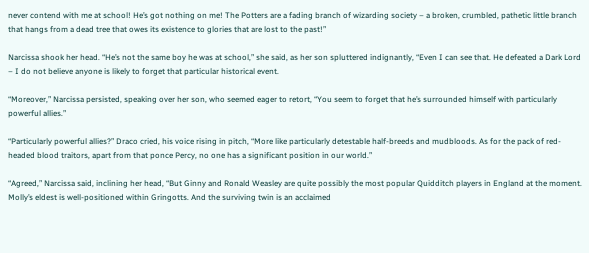never contend with me at school! He’s got nothing on me! The Potters are a fading branch of wizarding society – a broken, crumbled, pathetic little branch that hangs from a dead tree that owes its existence to glories that are lost to the past!”

Narcissa shook her head. “He’s not the same boy he was at school,” she said, as her son spluttered indignantly, “Even I can see that. He defeated a Dark Lord – I do not believe anyone is likely to forget that particular historical event.

“Moreover,” Narcissa persisted, speaking over her son, who seemed eager to retort, “You seem to forget that he’s surrounded himself with particularly powerful allies.”

“Particularly powerful allies?” Draco cried, his voice rising in pitch, “More like particularly detestable half-breeds and mudbloods. As for the pack of red-headed blood traitors, apart from that ponce Percy, no one has a significant position in our world.”

“Agreed,” Narcissa said, inclining her head, “But Ginny and Ronald Weasley are quite possibly the most popular Quidditch players in England at the moment. Molly’s eldest is well-positioned within Gringotts. And the surviving twin is an acclaimed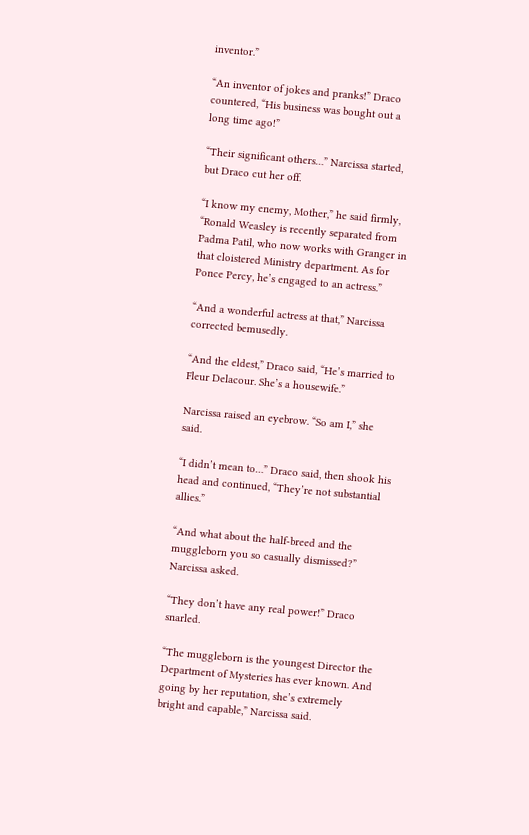inventor.”

“An inventor of jokes and pranks!” Draco countered, “His business was bought out a long time ago!”

“Their significant others…” Narcissa started, but Draco cut her off.

“I know my enemy, Mother,” he said firmly, “Ronald Weasley is recently separated from Padma Patil, who now works with Granger in that cloistered Ministry department. As for Ponce Percy, he’s engaged to an actress.”

“And a wonderful actress at that,” Narcissa corrected bemusedly.

“And the eldest,” Draco said, “He’s married to Fleur Delacour. She’s a housewife.”

Narcissa raised an eyebrow. “So am I,” she said.

“I didn’t mean to…” Draco said, then shook his head and continued, “They’re not substantial allies.”

“And what about the half-breed and the muggleborn you so casually dismissed?” Narcissa asked.

“They don’t have any real power!” Draco snarled.

“The muggleborn is the youngest Director the Department of Mysteries has ever known. And going by her reputation, she’s extremely bright and capable,” Narcissa said.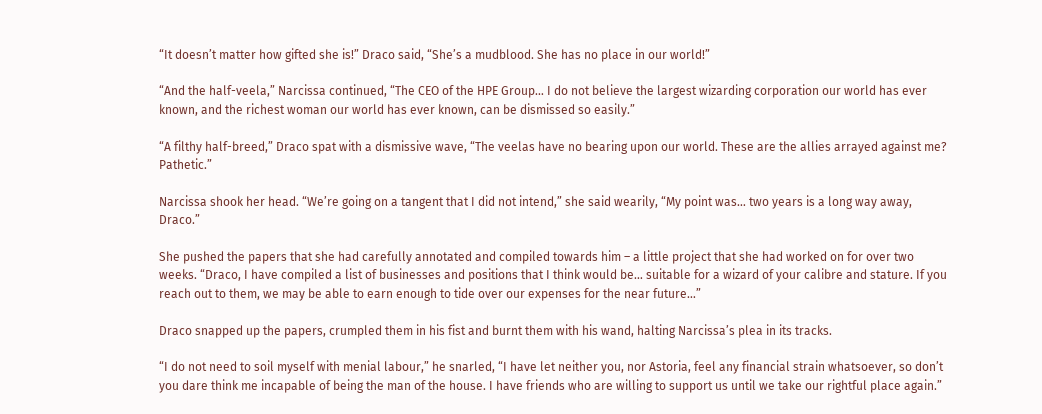“It doesn’t matter how gifted she is!” Draco said, “She’s a mudblood. She has no place in our world!”

“And the half-veela,” Narcissa continued, “The CEO of the HPE Group… I do not believe the largest wizarding corporation our world has ever known, and the richest woman our world has ever known, can be dismissed so easily.”

“A filthy half-breed,” Draco spat with a dismissive wave, “The veelas have no bearing upon our world. These are the allies arrayed against me? Pathetic.”

Narcissa shook her head. “We’re going on a tangent that I did not intend,” she said wearily, “My point was… two years is a long way away, Draco.”

She pushed the papers that she had carefully annotated and compiled towards him – a little project that she had worked on for over two weeks. “Draco, I have compiled a list of businesses and positions that I think would be… suitable for a wizard of your calibre and stature. If you reach out to them, we may be able to earn enough to tide over our expenses for the near future…”

Draco snapped up the papers, crumpled them in his fist and burnt them with his wand, halting Narcissa’s plea in its tracks.

“I do not need to soil myself with menial labour,” he snarled, “I have let neither you, nor Astoria, feel any financial strain whatsoever, so don’t you dare think me incapable of being the man of the house. I have friends who are willing to support us until we take our rightful place again.”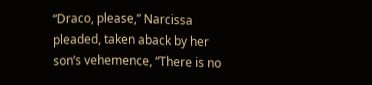“Draco, please,” Narcissa pleaded, taken aback by her son’s vehemence, “There is no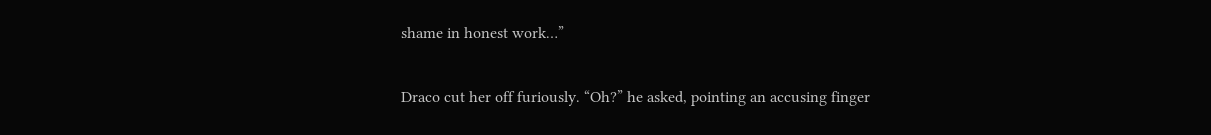shame in honest work…”

Draco cut her off furiously. “Oh?” he asked, pointing an accusing finger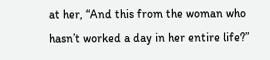at her, “And this from the woman who hasn’t worked a day in her entire life?”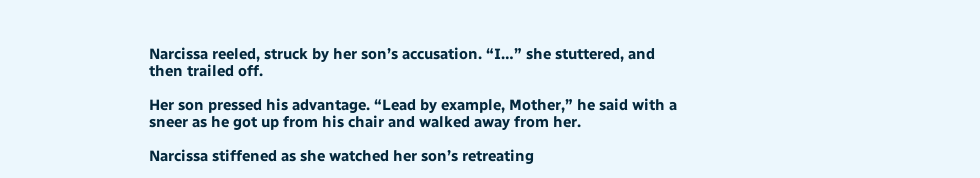Narcissa reeled, struck by her son’s accusation. “I…” she stuttered, and then trailed off.

Her son pressed his advantage. “Lead by example, Mother,” he said with a sneer as he got up from his chair and walked away from her.

Narcissa stiffened as she watched her son’s retreating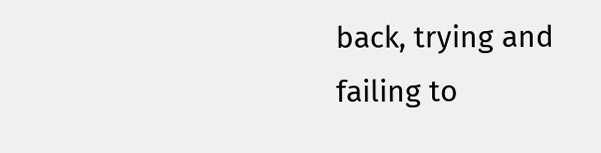back, trying and failing to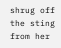shrug off the sting from her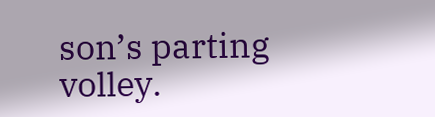son’s parting volley.